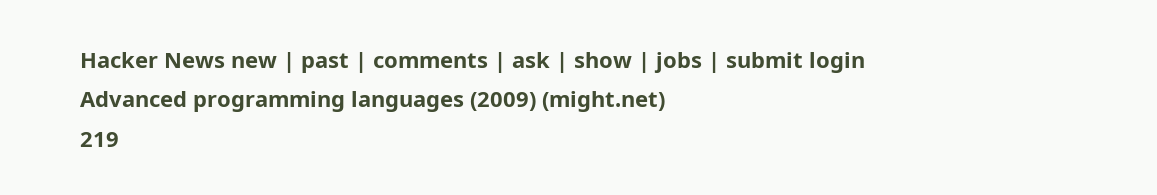Hacker News new | past | comments | ask | show | jobs | submit login
Advanced programming languages (2009) (might.net)
219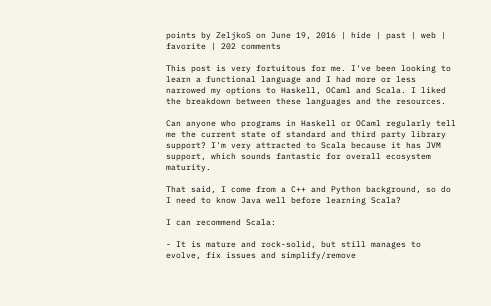points by ZeljkoS on June 19, 2016 | hide | past | web | favorite | 202 comments

This post is very fortuitous for me. I've been looking to learn a functional language and I had more or less narrowed my options to Haskell, OCaml and Scala. I liked the breakdown between these languages and the resources.

Can anyone who programs in Haskell or OCaml regularly tell me the current state of standard and third party library support? I'm very attracted to Scala because it has JVM support, which sounds fantastic for overall ecosystem maturity.

That said, I come from a C++ and Python background, so do I need to know Java well before learning Scala?

I can recommend Scala:

- It is mature and rock-solid, but still manages to evolve, fix issues and simplify/remove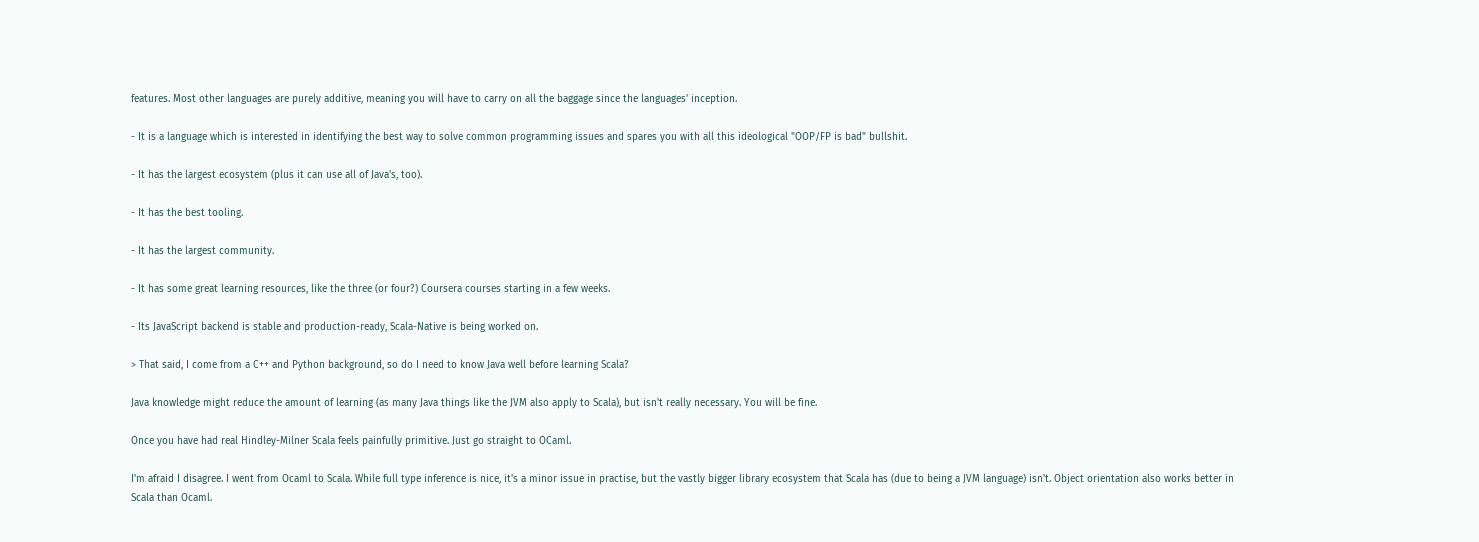features. Most other languages are purely additive, meaning you will have to carry on all the baggage since the languages' inception.

- It is a language which is interested in identifying the best way to solve common programming issues and spares you with all this ideological "OOP/FP is bad" bullshit.

- It has the largest ecosystem (plus it can use all of Java's, too).

- It has the best tooling.

- It has the largest community.

- It has some great learning resources, like the three (or four?) Coursera courses starting in a few weeks.

- Its JavaScript backend is stable and production-ready, Scala-Native is being worked on.

> That said, I come from a C++ and Python background, so do I need to know Java well before learning Scala?

Java knowledge might reduce the amount of learning (as many Java things like the JVM also apply to Scala), but isn't really necessary. You will be fine.

Once you have had real Hindley-Milner Scala feels painfully primitive. Just go straight to OCaml.

I'm afraid I disagree. I went from Ocaml to Scala. While full type inference is nice, it's a minor issue in practise, but the vastly bigger library ecosystem that Scala has (due to being a JVM language) isn't. Object orientation also works better in Scala than Ocaml.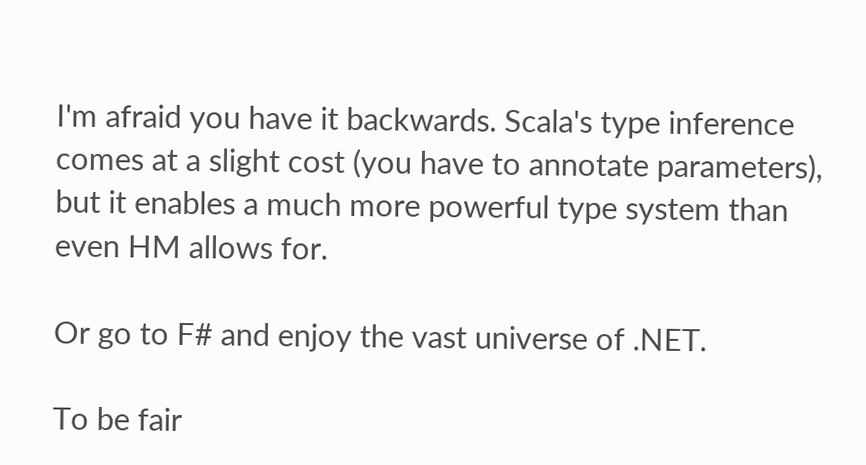I'm afraid you have it backwards. Scala's type inference comes at a slight cost (you have to annotate parameters), but it enables a much more powerful type system than even HM allows for.

Or go to F# and enjoy the vast universe of .NET.

To be fair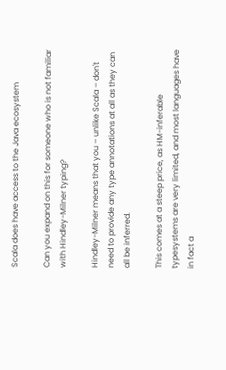Scala does have access to the Java ecosystem

Can you expand on this for someone who is not familiar with Hindley-Milner typing?

Hindley-Milner means that you – unlike Scala – don't need to provide any type annotations at all as they can all be inferred.

This comes at a steep price, as HM-inferable typesystems are very limited, and most languages have in fact a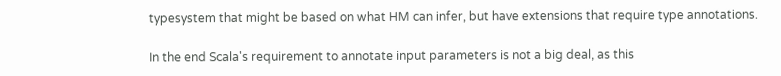typesystem that might be based on what HM can infer, but have extensions that require type annotations.

In the end Scala's requirement to annotate input parameters is not a big deal, as this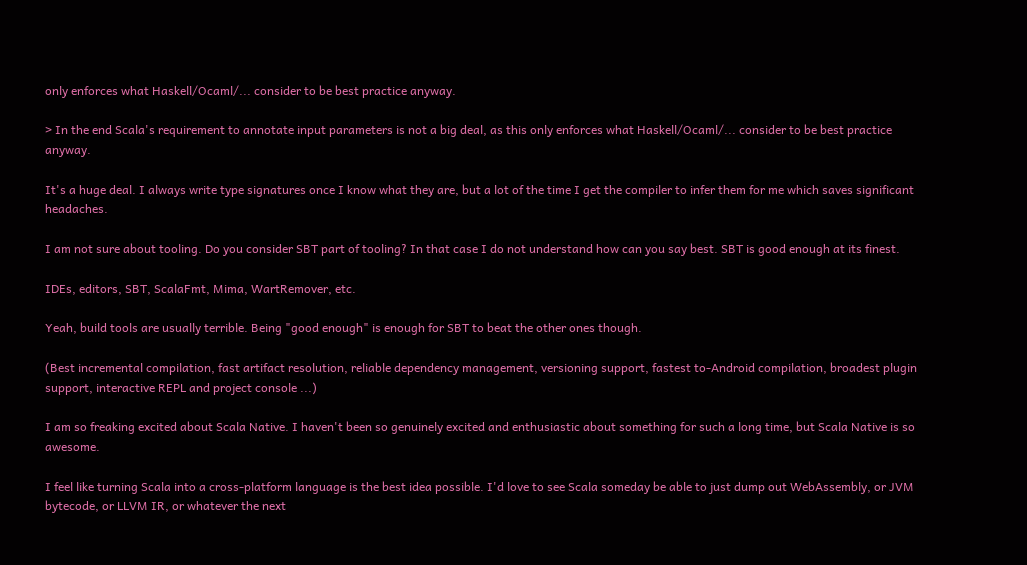only enforces what Haskell/Ocaml/... consider to be best practice anyway.

> In the end Scala's requirement to annotate input parameters is not a big deal, as this only enforces what Haskell/Ocaml/... consider to be best practice anyway.

It's a huge deal. I always write type signatures once I know what they are, but a lot of the time I get the compiler to infer them for me which saves significant headaches.

I am not sure about tooling. Do you consider SBT part of tooling? In that case I do not understand how can you say best. SBT is good enough at its finest.

IDEs, editors, SBT, ScalaFmt, Mima, WartRemover, etc.

Yeah, build tools are usually terrible. Being "good enough" is enough for SBT to beat the other ones though.

(Best incremental compilation, fast artifact resolution, reliable dependency management, versioning support, fastest to-Android compilation, broadest plugin support, interactive REPL and project console ...)

I am so freaking excited about Scala Native. I haven't been so genuinely excited and enthusiastic about something for such a long time, but Scala Native is so awesome.

I feel like turning Scala into a cross-platform language is the best idea possible. I'd love to see Scala someday be able to just dump out WebAssembly, or JVM bytecode, or LLVM IR, or whatever the next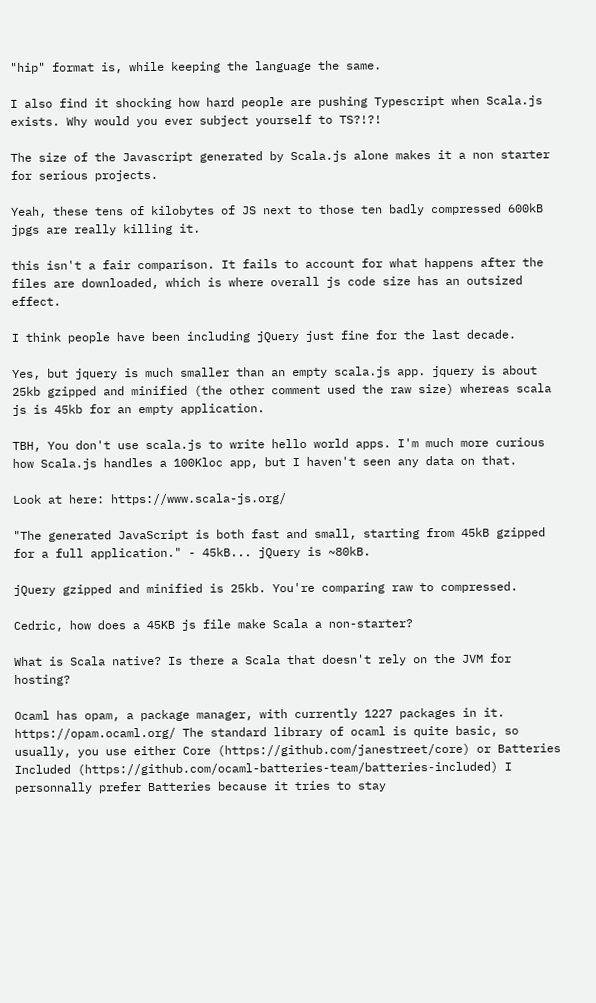"hip" format is, while keeping the language the same.

I also find it shocking how hard people are pushing Typescript when Scala.js exists. Why would you ever subject yourself to TS?!?!

The size of the Javascript generated by Scala.js alone makes it a non starter for serious projects.

Yeah, these tens of kilobytes of JS next to those ten badly compressed 600kB jpgs are really killing it.

this isn't a fair comparison. It fails to account for what happens after the files are downloaded, which is where overall js code size has an outsized effect.

I think people have been including jQuery just fine for the last decade.

Yes, but jquery is much smaller than an empty scala.js app. jquery is about 25kb gzipped and minified (the other comment used the raw size) whereas scala js is 45kb for an empty application.

TBH, You don't use scala.js to write hello world apps. I'm much more curious how Scala.js handles a 100Kloc app, but I haven't seen any data on that.

Look at here: https://www.scala-js.org/

"The generated JavaScript is both fast and small, starting from 45kB gzipped for a full application." - 45kB... jQuery is ~80kB.

jQuery gzipped and minified is 25kb. You're comparing raw to compressed.

Cedric, how does a 45KB js file make Scala a non-starter?

What is Scala native? Is there a Scala that doesn't rely on the JVM for hosting?

Ocaml has opam, a package manager, with currently 1227 packages in it. https://opam.ocaml.org/ The standard library of ocaml is quite basic, so usually, you use either Core (https://github.com/janestreet/core) or Batteries Included (https://github.com/ocaml-batteries-team/batteries-included) I personnally prefer Batteries because it tries to stay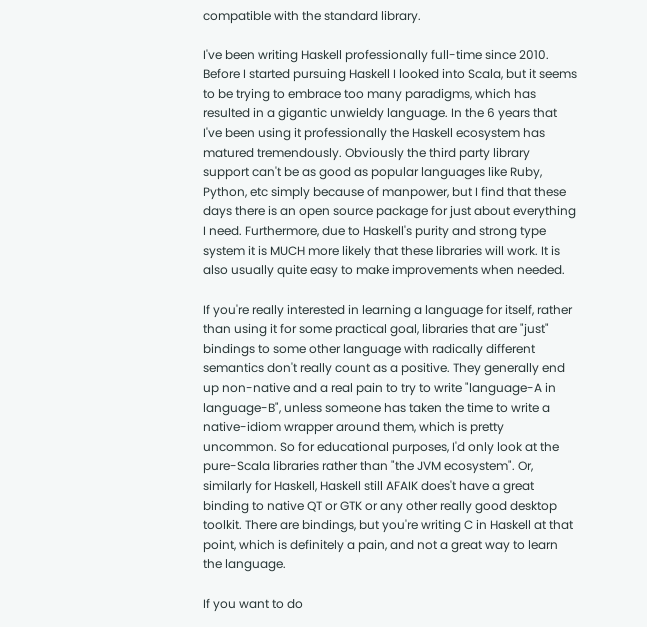compatible with the standard library.

I've been writing Haskell professionally full-time since 2010. Before I started pursuing Haskell I looked into Scala, but it seems to be trying to embrace too many paradigms, which has resulted in a gigantic unwieldy language. In the 6 years that I've been using it professionally the Haskell ecosystem has matured tremendously. Obviously the third party library support can't be as good as popular languages like Ruby, Python, etc simply because of manpower, but I find that these days there is an open source package for just about everything I need. Furthermore, due to Haskell's purity and strong type system it is MUCH more likely that these libraries will work. It is also usually quite easy to make improvements when needed.

If you're really interested in learning a language for itself, rather than using it for some practical goal, libraries that are "just" bindings to some other language with radically different semantics don't really count as a positive. They generally end up non-native and a real pain to try to write "language-A in language-B", unless someone has taken the time to write a native-idiom wrapper around them, which is pretty uncommon. So for educational purposes, I'd only look at the pure-Scala libraries rather than "the JVM ecosystem". Or, similarly for Haskell, Haskell still AFAIK does't have a great binding to native QT or GTK or any other really good desktop toolkit. There are bindings, but you're writing C in Haskell at that point, which is definitely a pain, and not a great way to learn the language.

If you want to do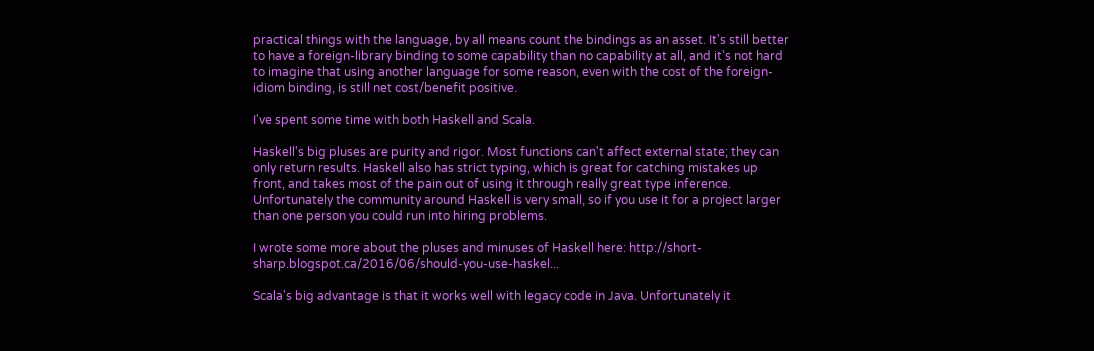practical things with the language, by all means count the bindings as an asset. It's still better to have a foreign-library binding to some capability than no capability at all, and it's not hard to imagine that using another language for some reason, even with the cost of the foreign-idiom binding, is still net cost/benefit positive.

I've spent some time with both Haskell and Scala.

Haskell's big pluses are purity and rigor. Most functions can't affect external state; they can only return results. Haskell also has strict typing, which is great for catching mistakes up front, and takes most of the pain out of using it through really great type inference. Unfortunately the community around Haskell is very small, so if you use it for a project larger than one person you could run into hiring problems.

I wrote some more about the pluses and minuses of Haskell here: http://short-sharp.blogspot.ca/2016/06/should-you-use-haskel...

Scala's big advantage is that it works well with legacy code in Java. Unfortunately it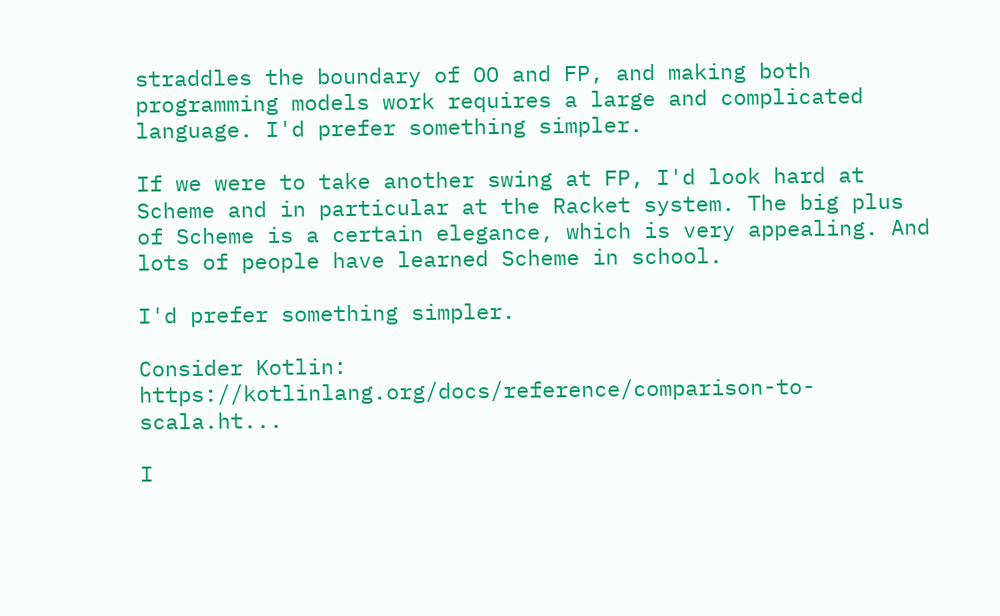straddles the boundary of OO and FP, and making both programming models work requires a large and complicated language. I'd prefer something simpler.

If we were to take another swing at FP, I'd look hard at Scheme and in particular at the Racket system. The big plus of Scheme is a certain elegance, which is very appealing. And lots of people have learned Scheme in school.

I'd prefer something simpler.

Consider Kotlin: https://kotlinlang.org/docs/reference/comparison-to-scala.ht...

I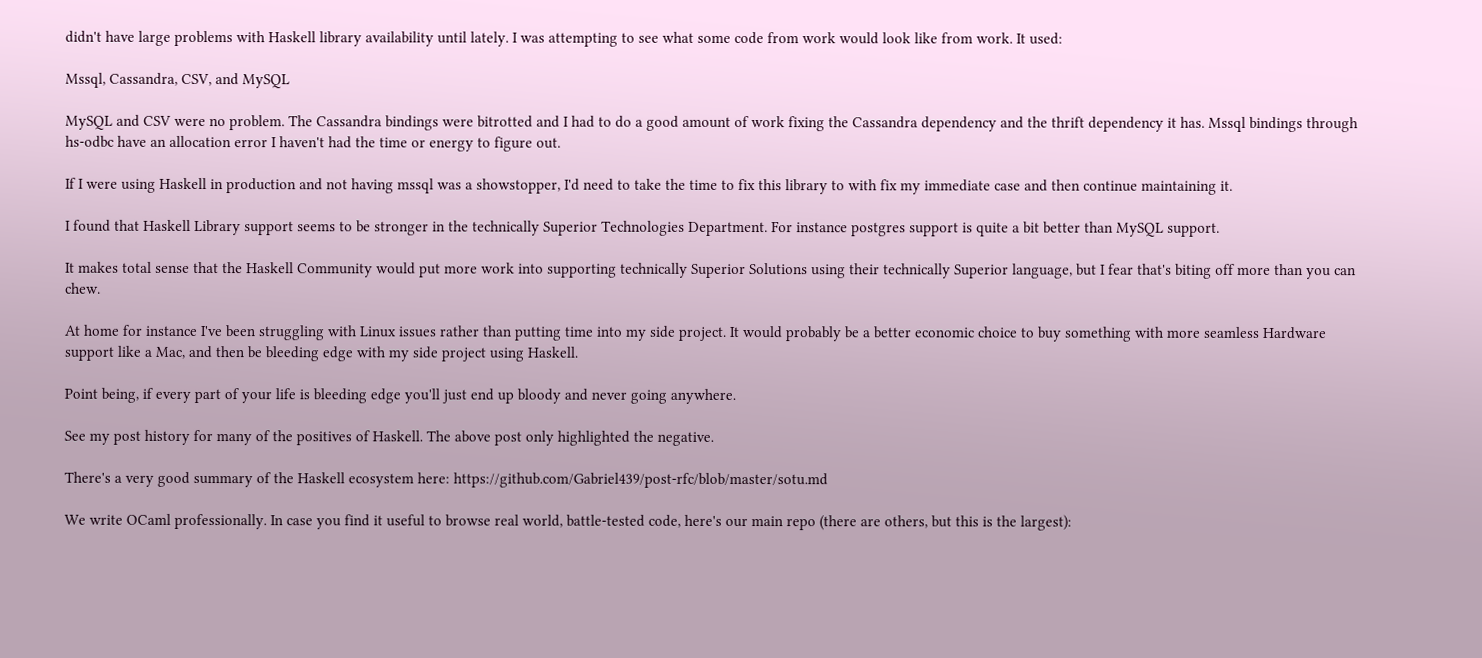didn't have large problems with Haskell library availability until lately. I was attempting to see what some code from work would look like from work. It used:

Mssql, Cassandra, CSV, and MySQL

MySQL and CSV were no problem. The Cassandra bindings were bitrotted and I had to do a good amount of work fixing the Cassandra dependency and the thrift dependency it has. Mssql bindings through hs-odbc have an allocation error I haven't had the time or energy to figure out.

If I were using Haskell in production and not having mssql was a showstopper, I'd need to take the time to fix this library to with fix my immediate case and then continue maintaining it.

I found that Haskell Library support seems to be stronger in the technically Superior Technologies Department. For instance postgres support is quite a bit better than MySQL support.

It makes total sense that the Haskell Community would put more work into supporting technically Superior Solutions using their technically Superior language, but I fear that's biting off more than you can chew.

At home for instance I've been struggling with Linux issues rather than putting time into my side project. It would probably be a better economic choice to buy something with more seamless Hardware support like a Mac, and then be bleeding edge with my side project using Haskell.

Point being, if every part of your life is bleeding edge you'll just end up bloody and never going anywhere.

See my post history for many of the positives of Haskell. The above post only highlighted the negative.

There's a very good summary of the Haskell ecosystem here: https://github.com/Gabriel439/post-rfc/blob/master/sotu.md

We write OCaml professionally. In case you find it useful to browse real world, battle-tested code, here's our main repo (there are others, but this is the largest):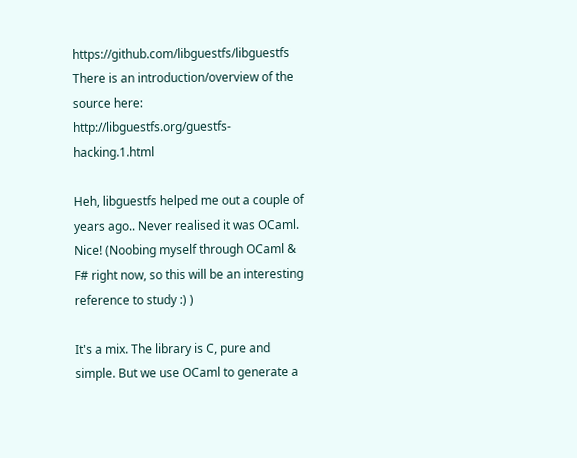https://github.com/libguestfs/libguestfs There is an introduction/overview of the source here: http://libguestfs.org/guestfs-hacking.1.html

Heh, libguestfs helped me out a couple of years ago.. Never realised it was OCaml. Nice! (Noobing myself through OCaml & F# right now, so this will be an interesting reference to study :) )

It's a mix. The library is C, pure and simple. But we use OCaml to generate a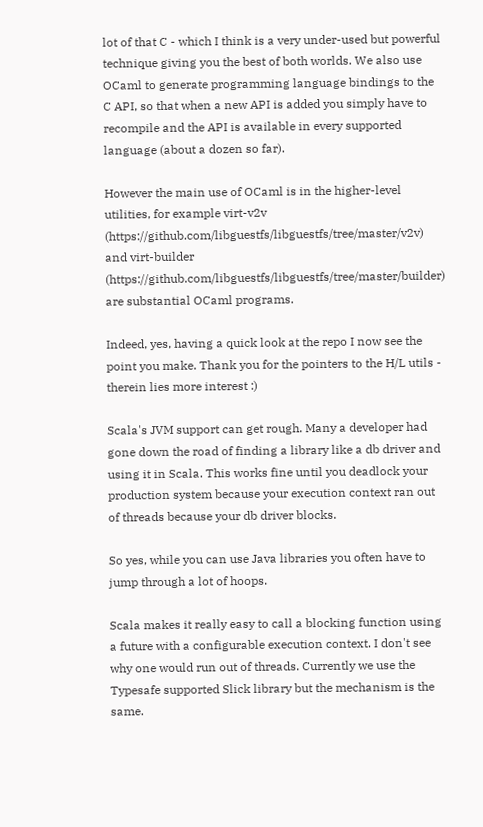lot of that C - which I think is a very under-used but powerful technique giving you the best of both worlds. We also use OCaml to generate programming language bindings to the C API, so that when a new API is added you simply have to recompile and the API is available in every supported language (about a dozen so far).

However the main use of OCaml is in the higher-level utilities, for example virt-v2v (https://github.com/libguestfs/libguestfs/tree/master/v2v) and virt-builder (https://github.com/libguestfs/libguestfs/tree/master/builder) are substantial OCaml programs.

Indeed, yes, having a quick look at the repo I now see the point you make. Thank you for the pointers to the H/L utils - therein lies more interest :)

Scala's JVM support can get rough. Many a developer had gone down the road of finding a library like a db driver and using it in Scala. This works fine until you deadlock your production system because your execution context ran out of threads because your db driver blocks.

So yes, while you can use Java libraries you often have to jump through a lot of hoops.

Scala makes it really easy to call a blocking function using a future with a configurable execution context. I don't see why one would run out of threads. Currently we use the Typesafe supported Slick library but the mechanism is the same.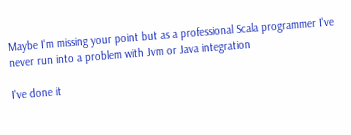Maybe I'm missing your point but as a professional Scala programmer I've never run into a problem with Jvm or Java integration

I've done it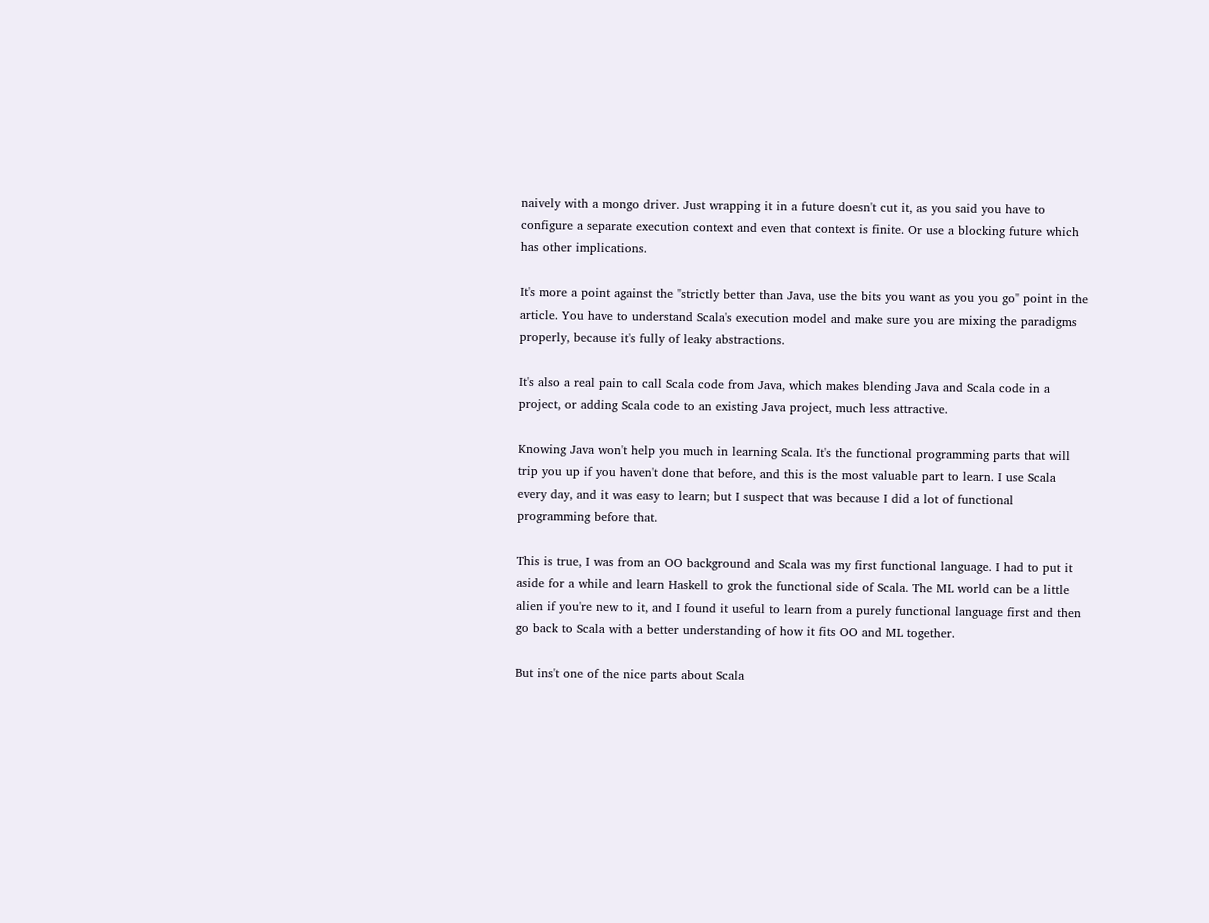naively with a mongo driver. Just wrapping it in a future doesn't cut it, as you said you have to configure a separate execution context and even that context is finite. Or use a blocking future which has other implications.

It's more a point against the "strictly better than Java, use the bits you want as you you go" point in the article. You have to understand Scala's execution model and make sure you are mixing the paradigms properly, because it's fully of leaky abstractions.

It's also a real pain to call Scala code from Java, which makes blending Java and Scala code in a project, or adding Scala code to an existing Java project, much less attractive.

Knowing Java won't help you much in learning Scala. It's the functional programming parts that will trip you up if you haven't done that before, and this is the most valuable part to learn. I use Scala every day, and it was easy to learn; but I suspect that was because I did a lot of functional programming before that.

This is true, I was from an OO background and Scala was my first functional language. I had to put it aside for a while and learn Haskell to grok the functional side of Scala. The ML world can be a little alien if you're new to it, and I found it useful to learn from a purely functional language first and then go back to Scala with a better understanding of how it fits OO and ML together.

But ins't one of the nice parts about Scala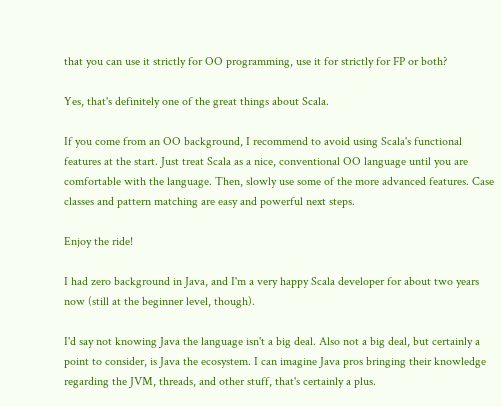that you can use it strictly for OO programming, use it for strictly for FP or both?

Yes, that's definitely one of the great things about Scala.

If you come from an OO background, I recommend to avoid using Scala's functional features at the start. Just treat Scala as a nice, conventional OO language until you are comfortable with the language. Then, slowly use some of the more advanced features. Case classes and pattern matching are easy and powerful next steps.

Enjoy the ride!

I had zero background in Java, and I'm a very happy Scala developer for about two years now (still at the beginner level, though).

I'd say not knowing Java the language isn't a big deal. Also not a big deal, but certainly a point to consider, is Java the ecosystem. I can imagine Java pros bringing their knowledge regarding the JVM, threads, and other stuff, that's certainly a plus.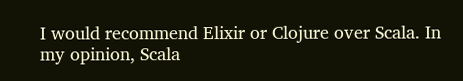I would recommend Elixir or Clojure over Scala. In my opinion, Scala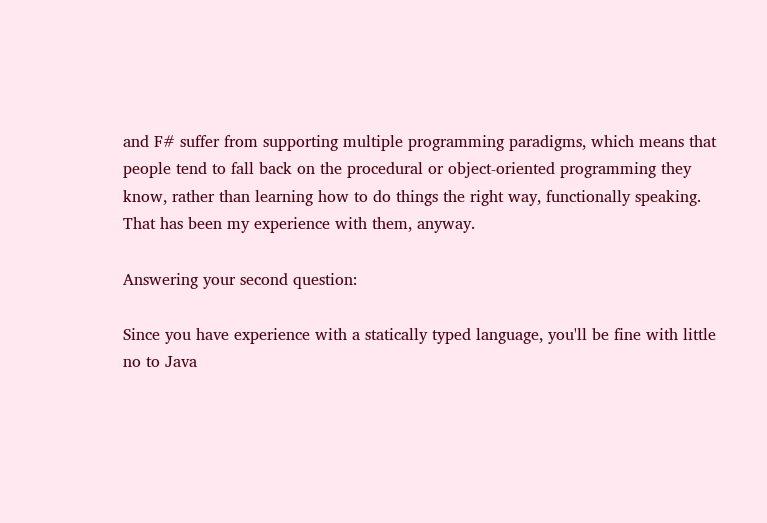and F# suffer from supporting multiple programming paradigms, which means that people tend to fall back on the procedural or object-oriented programming they know, rather than learning how to do things the right way, functionally speaking. That has been my experience with them, anyway.

Answering your second question:

Since you have experience with a statically typed language, you'll be fine with little no to Java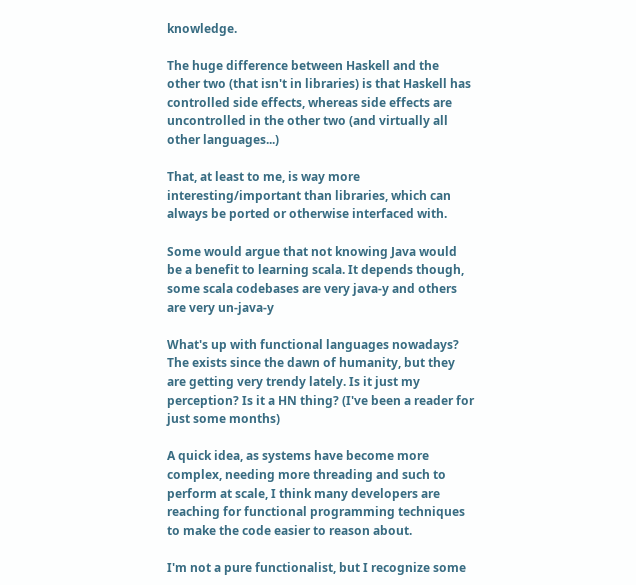knowledge.

The huge difference between Haskell and the other two (that isn't in libraries) is that Haskell has controlled side effects, whereas side effects are uncontrolled in the other two (and virtually all other languages...)

That, at least to me, is way more interesting/important than libraries, which can always be ported or otherwise interfaced with.

Some would argue that not knowing Java would be a benefit to learning scala. It depends though, some scala codebases are very java-y and others are very un-java-y

What's up with functional languages nowadays? The exists since the dawn of humanity, but they are getting very trendy lately. Is it just my perception? Is it a HN thing? (I've been a reader for just some months)

A quick idea, as systems have become more complex, needing more threading and such to perform at scale, I think many developers are reaching for functional programming techniques to make the code easier to reason about.

I'm not a pure functionalist, but I recognize some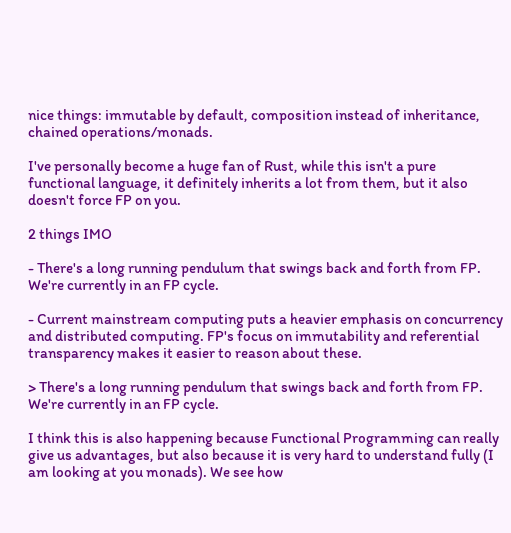nice things: immutable by default, composition instead of inheritance, chained operations/monads.

I've personally become a huge fan of Rust, while this isn't a pure functional language, it definitely inherits a lot from them, but it also doesn't force FP on you.

2 things IMO

- There's a long running pendulum that swings back and forth from FP. We're currently in an FP cycle.

- Current mainstream computing puts a heavier emphasis on concurrency and distributed computing. FP's focus on immutability and referential transparency makes it easier to reason about these.

> There's a long running pendulum that swings back and forth from FP. We're currently in an FP cycle.

I think this is also happening because Functional Programming can really give us advantages, but also because it is very hard to understand fully (I am looking at you monads). We see how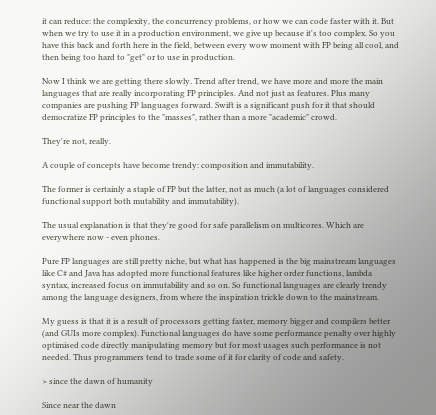it can reduce: the complexity, the concurrency problems, or how we can code faster with it. But when we try to use it in a production environment, we give up because it's too complex. So you have this back and forth here in the field, between every wow moment with FP being all cool, and then being too hard to "get" or to use in production.

Now I think we are getting there slowly. Trend after trend, we have more and more the main languages that are really incorporating FP principles. And not just as features. Plus many companies are pushing FP languages forward. Swift is a significant push for it that should democratize FP principles to the "masses", rather than a more "academic" crowd.

They're not, really.

A couple of concepts have become trendy: composition and immutability.

The former is certainly a staple of FP but the latter, not as much (a lot of languages considered functional support both mutability and immutability).

The usual explanation is that they're good for safe parallelism on multicores. Which are everywhere now - even phones.

Pure FP languages are still pretty niche, but what has happened is the big mainstream languages like C# and Java has adopted more functional features like higher order functions, lambda syntax, increased focus on immutability and so on. So functional languages are clearly trendy among the language designers, from where the inspiration trickle down to the mainstream.

My guess is that it is a result of processors getting faster, memory bigger and compilers better (and GUIs more complex). Functional languages do have some performance penalty over highly optimised code directly manipulating memory but for most usages such performance is not needed. Thus programmers tend to trade some of it for clarity of code and safety.

> since the dawn of humanity

Since near the dawn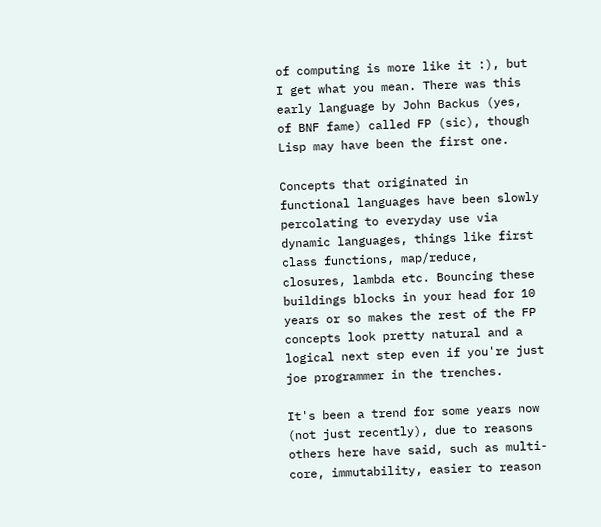of computing is more like it :), but I get what you mean. There was this early language by John Backus (yes, of BNF fame) called FP (sic), though Lisp may have been the first one.

Concepts that originated in functional languages have been slowly percolating to everyday use via dynamic languages, things like first class functions, map/reduce, closures, lambda etc. Bouncing these buildings blocks in your head for 10 years or so makes the rest of the FP concepts look pretty natural and a logical next step even if you're just joe programmer in the trenches.

It's been a trend for some years now (not just recently), due to reasons others here have said, such as multi-core, immutability, easier to reason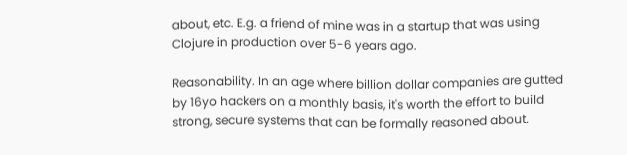about, etc. E.g. a friend of mine was in a startup that was using Clojure in production over 5-6 years ago.

Reasonability. In an age where billion dollar companies are gutted by 16yo hackers on a monthly basis, it's worth the effort to build strong, secure systems that can be formally reasoned about.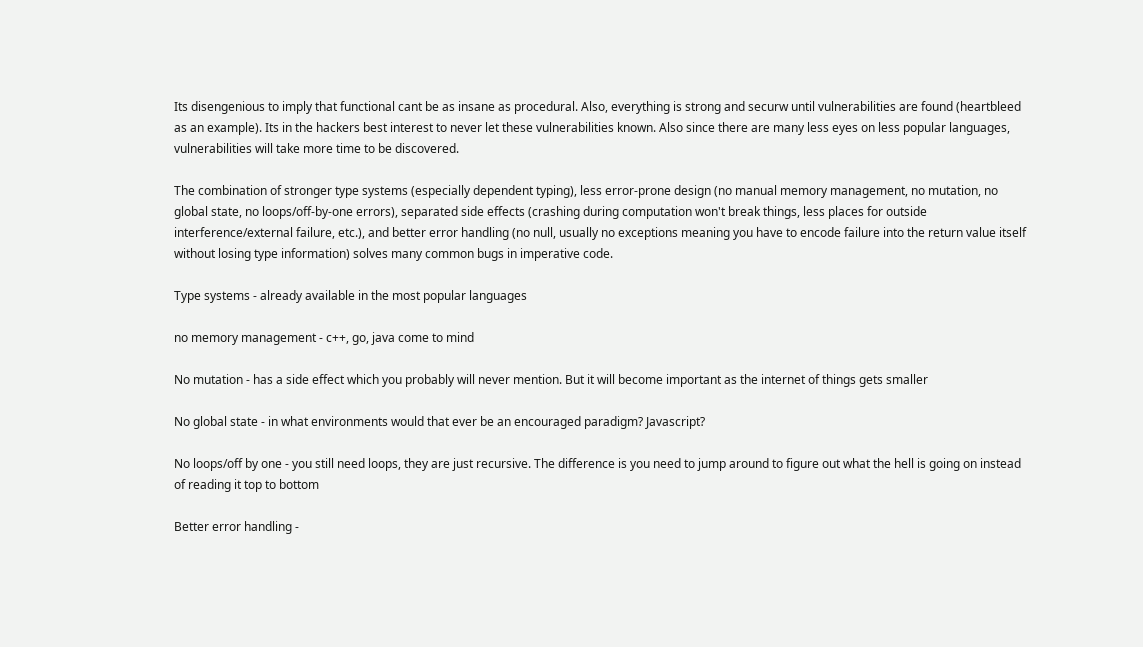Its disengenious to imply that functional cant be as insane as procedural. Also, everything is strong and securw until vulnerabilities are found (heartbleed as an example). Its in the hackers best interest to never let these vulnerabilities known. Also since there are many less eyes on less popular languages, vulnerabilities will take more time to be discovered.

The combination of stronger type systems (especially dependent typing), less error-prone design (no manual memory management, no mutation, no global state, no loops/off-by-one errors), separated side effects (crashing during computation won't break things, less places for outside interference/external failure, etc.), and better error handling (no null, usually no exceptions meaning you have to encode failure into the return value itself without losing type information) solves many common bugs in imperative code.

Type systems - already available in the most popular languages

no memory management - c++, go, java come to mind

No mutation - has a side effect which you probably will never mention. But it will become important as the internet of things gets smaller

No global state - in what environments would that ever be an encouraged paradigm? Javascript?

No loops/off by one - you still need loops, they are just recursive. The difference is you need to jump around to figure out what the hell is going on instead of reading it top to bottom

Better error handling -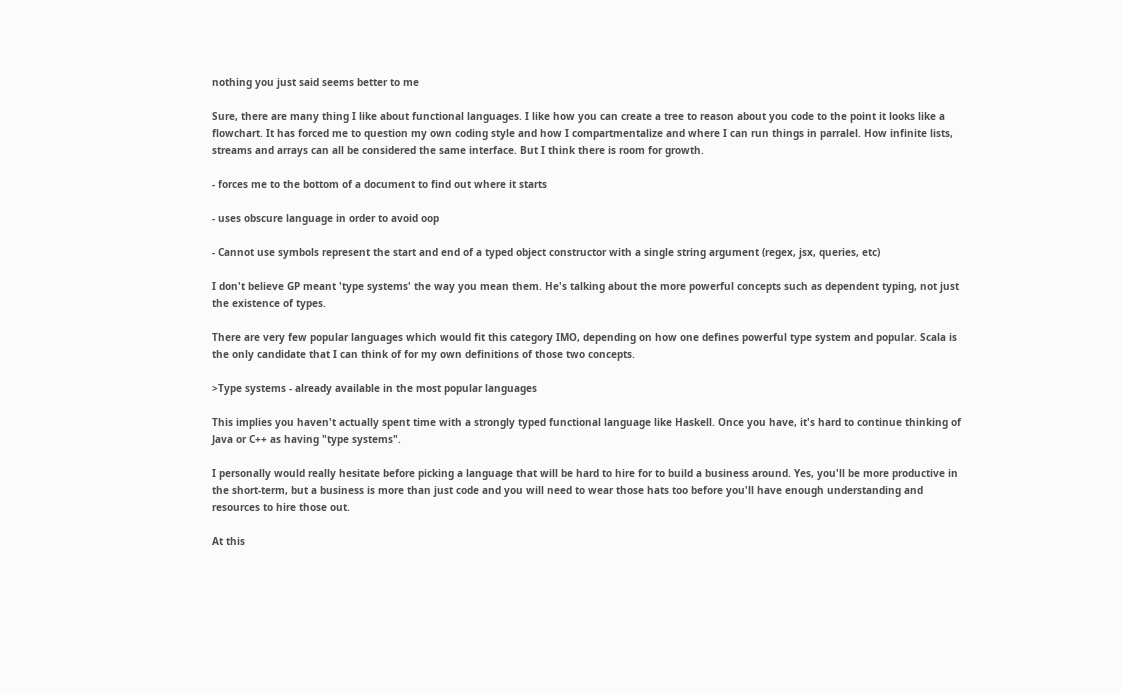nothing you just said seems better to me

Sure, there are many thing I like about functional languages. I like how you can create a tree to reason about you code to the point it looks like a flowchart. It has forced me to question my own coding style and how I compartmentalize and where I can run things in parralel. How infinite lists, streams and arrays can all be considered the same interface. But I think there is room for growth.

- forces me to the bottom of a document to find out where it starts

- uses obscure language in order to avoid oop

- Cannot use symbols represent the start and end of a typed object constructor with a single string argument (regex, jsx, queries, etc)

I don't believe GP meant 'type systems' the way you mean them. He's talking about the more powerful concepts such as dependent typing, not just the existence of types.

There are very few popular languages which would fit this category IMO, depending on how one defines powerful type system and popular. Scala is the only candidate that I can think of for my own definitions of those two concepts.

>Type systems - already available in the most popular languages

This implies you haven't actually spent time with a strongly typed functional language like Haskell. Once you have, it's hard to continue thinking of Java or C++ as having "type systems".

I personally would really hesitate before picking a language that will be hard to hire for to build a business around. Yes, you'll be more productive in the short-term, but a business is more than just code and you will need to wear those hats too before you'll have enough understanding and resources to hire those out.

At this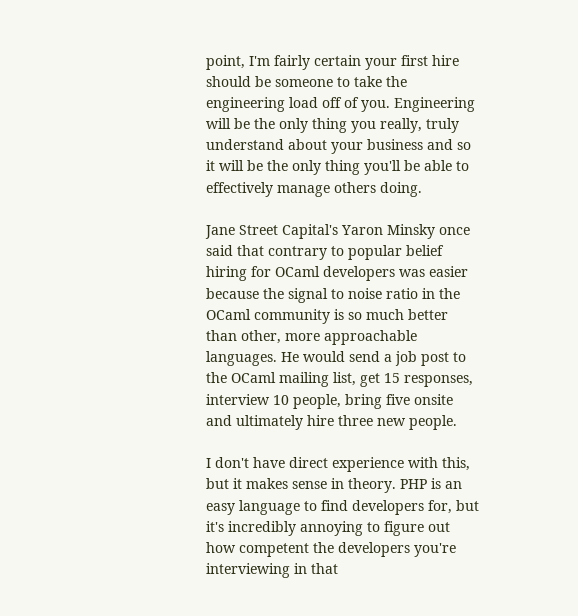point, I'm fairly certain your first hire should be someone to take the engineering load off of you. Engineering will be the only thing you really, truly understand about your business and so it will be the only thing you'll be able to effectively manage others doing.

Jane Street Capital's Yaron Minsky once said that contrary to popular belief hiring for OCaml developers was easier because the signal to noise ratio in the OCaml community is so much better than other, more approachable languages. He would send a job post to the OCaml mailing list, get 15 responses, interview 10 people, bring five onsite and ultimately hire three new people.

I don't have direct experience with this, but it makes sense in theory. PHP is an easy language to find developers for, but it's incredibly annoying to figure out how competent the developers you're interviewing in that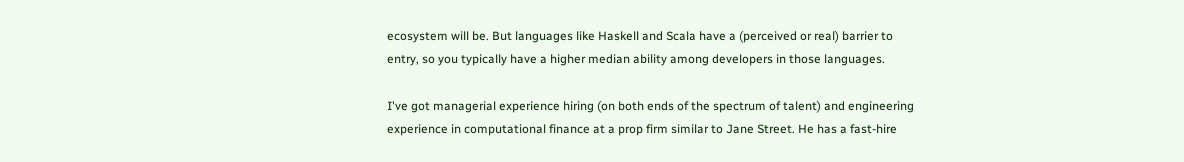ecosystem will be. But languages like Haskell and Scala have a (perceived or real) barrier to entry, so you typically have a higher median ability among developers in those languages.

I've got managerial experience hiring (on both ends of the spectrum of talent) and engineering experience in computational finance at a prop firm similar to Jane Street. He has a fast-hire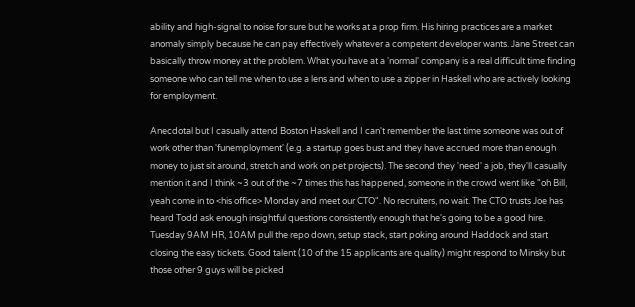ability and high-signal to noise for sure but he works at a prop firm. His hiring practices are a market anomaly simply because he can pay effectively whatever a competent developer wants. Jane Street can basically throw money at the problem. What you have at a 'normal' company is a real difficult time finding someone who can tell me when to use a lens and when to use a zipper in Haskell who are actively looking for employment.

Anecdotal but I casually attend Boston Haskell and I can't remember the last time someone was out of work other than 'funemployment' (e.g. a startup goes bust and they have accrued more than enough money to just sit around, stretch and work on pet projects). The second they 'need' a job, they'll casually mention it and I think ~3 out of the ~7 times this has happened, someone in the crowd went like "oh Bill, yeah come in to <his office> Monday and meet our CTO". No recruiters, no wait. The CTO trusts Joe has heard Todd ask enough insightful questions consistently enough that he's going to be a good hire. Tuesday 9AM HR, 10AM pull the repo down, setup stack, start poking around Haddock and start closing the easy tickets. Good talent (10 of the 15 applicants are quality) might respond to Minsky but those other 9 guys will be picked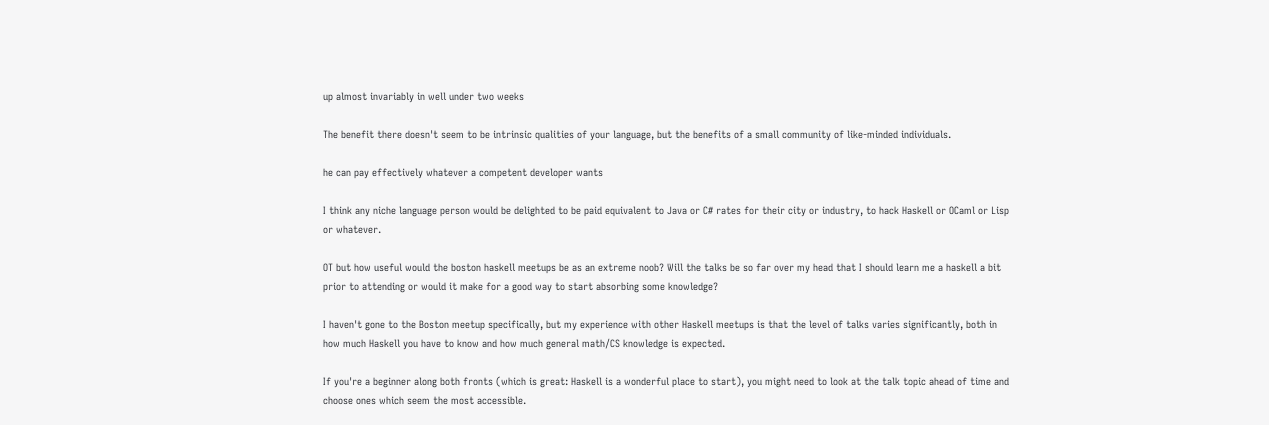up almost invariably in well under two weeks

The benefit there doesn't seem to be intrinsic qualities of your language, but the benefits of a small community of like-minded individuals.

he can pay effectively whatever a competent developer wants

I think any niche language person would be delighted to be paid equivalent to Java or C# rates for their city or industry, to hack Haskell or OCaml or Lisp or whatever.

OT but how useful would the boston haskell meetups be as an extreme noob? Will the talks be so far over my head that I should learn me a haskell a bit prior to attending or would it make for a good way to start absorbing some knowledge?

I haven't gone to the Boston meetup specifically, but my experience with other Haskell meetups is that the level of talks varies significantly, both in how much Haskell you have to know and how much general math/CS knowledge is expected.

If you're a beginner along both fronts (which is great: Haskell is a wonderful place to start), you might need to look at the talk topic ahead of time and choose ones which seem the most accessible.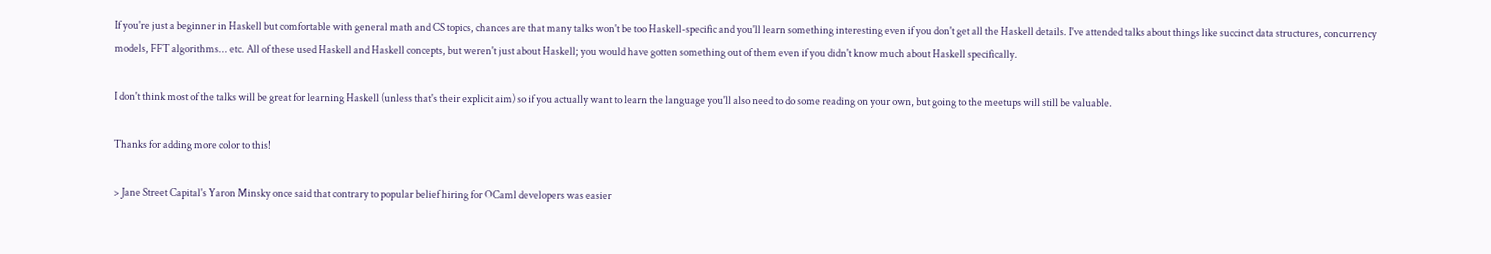If you're just a beginner in Haskell but comfortable with general math and CS topics, chances are that many talks won't be too Haskell-specific and you'll learn something interesting even if you don't get all the Haskell details. I've attended talks about things like succinct data structures, concurrency models, FFT algorithms... etc. All of these used Haskell and Haskell concepts, but weren't just about Haskell; you would have gotten something out of them even if you didn't know much about Haskell specifically.

I don't think most of the talks will be great for learning Haskell (unless that's their explicit aim) so if you actually want to learn the language you'll also need to do some reading on your own, but going to the meetups will still be valuable.

Thanks for adding more color to this!

> Jane Street Capital's Yaron Minsky once said that contrary to popular belief hiring for OCaml developers was easier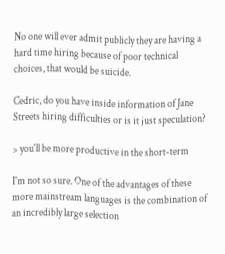No one will ever admit publicly they are having a hard time hiring because of poor technical choices, that would be suicide.

Cedric, do you have inside information of Jane Streets hiring difficulties or is it just speculation?

> you'll be more productive in the short-term

I'm not so sure. One of the advantages of these more mainstream languages is the combination of an incredibly large selection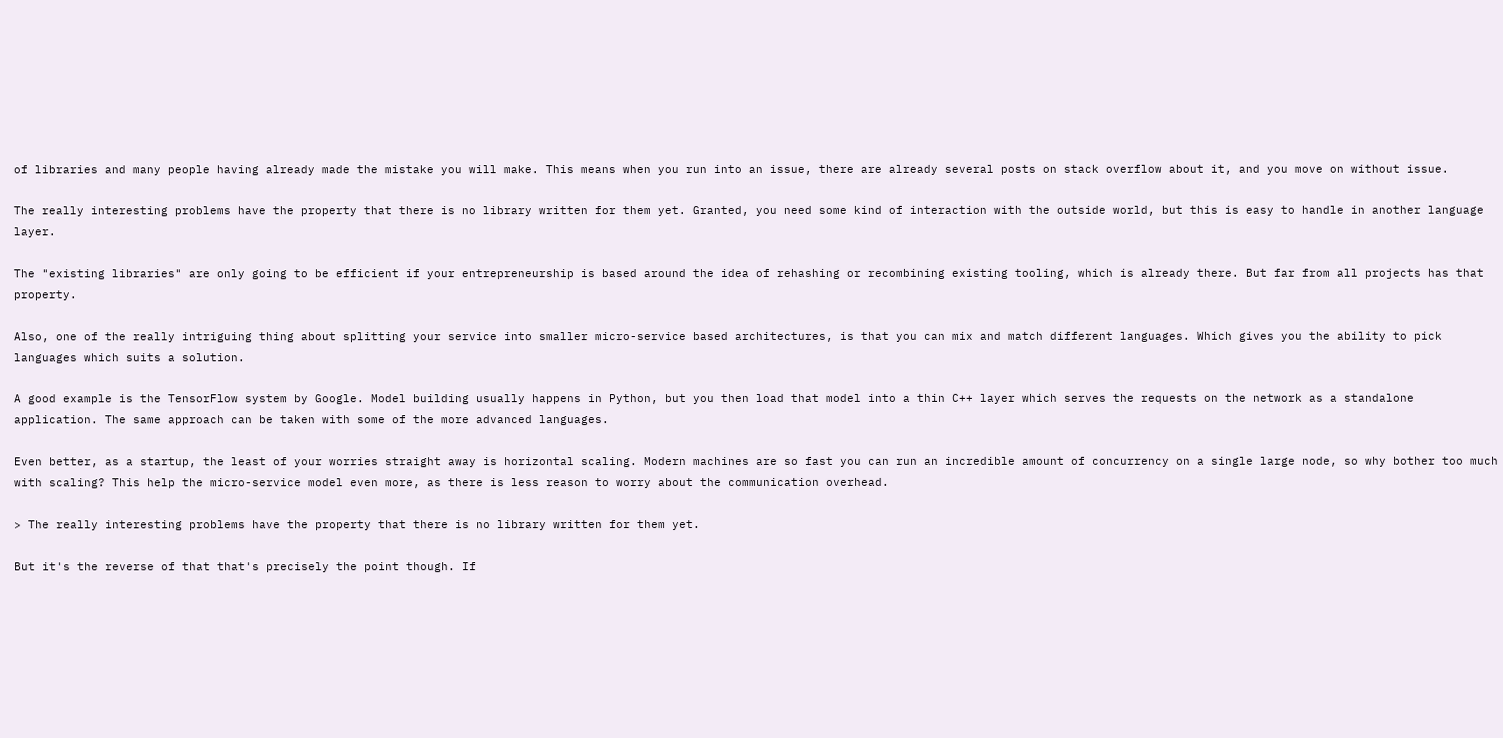of libraries and many people having already made the mistake you will make. This means when you run into an issue, there are already several posts on stack overflow about it, and you move on without issue.

The really interesting problems have the property that there is no library written for them yet. Granted, you need some kind of interaction with the outside world, but this is easy to handle in another language layer.

The "existing libraries" are only going to be efficient if your entrepreneurship is based around the idea of rehashing or recombining existing tooling, which is already there. But far from all projects has that property.

Also, one of the really intriguing thing about splitting your service into smaller micro-service based architectures, is that you can mix and match different languages. Which gives you the ability to pick languages which suits a solution.

A good example is the TensorFlow system by Google. Model building usually happens in Python, but you then load that model into a thin C++ layer which serves the requests on the network as a standalone application. The same approach can be taken with some of the more advanced languages.

Even better, as a startup, the least of your worries straight away is horizontal scaling. Modern machines are so fast you can run an incredible amount of concurrency on a single large node, so why bother too much with scaling? This help the micro-service model even more, as there is less reason to worry about the communication overhead.

> The really interesting problems have the property that there is no library written for them yet.

But it's the reverse of that that's precisely the point though. If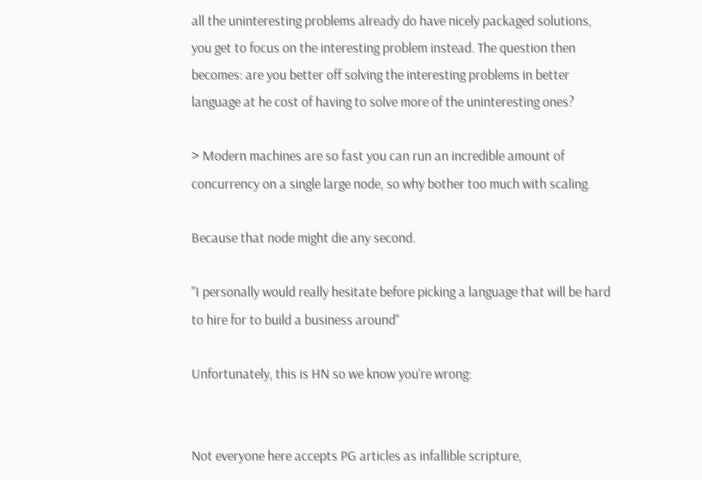all the uninteresting problems already do have nicely packaged solutions, you get to focus on the interesting problem instead. The question then becomes: are you better off solving the interesting problems in better language at he cost of having to solve more of the uninteresting ones?

> Modern machines are so fast you can run an incredible amount of concurrency on a single large node, so why bother too much with scaling.

Because that node might die any second.

"I personally would really hesitate before picking a language that will be hard to hire for to build a business around"

Unfortunately, this is HN so we know you're wrong:


Not everyone here accepts PG articles as infallible scripture,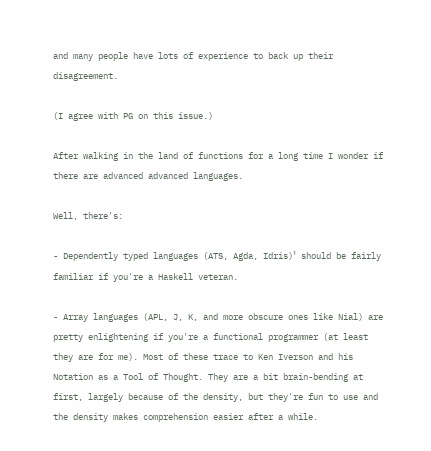and many people have lots of experience to back up their disagreement.

(I agree with PG on this issue.)

After walking in the land of functions for a long time I wonder if there are advanced advanced languages.

Well, there's:

- Dependently typed languages (ATS, Agda, Idris)¹ should be fairly familiar if you're a Haskell veteran.

- Array languages (APL, J, K, and more obscure ones like Nial) are pretty enlightening if you're a functional programmer (at least they are for me). Most of these trace to Ken Iverson and his Notation as a Tool of Thought. They are a bit brain-bending at first, largely because of the density, but they're fun to use and the density makes comprehension easier after a while.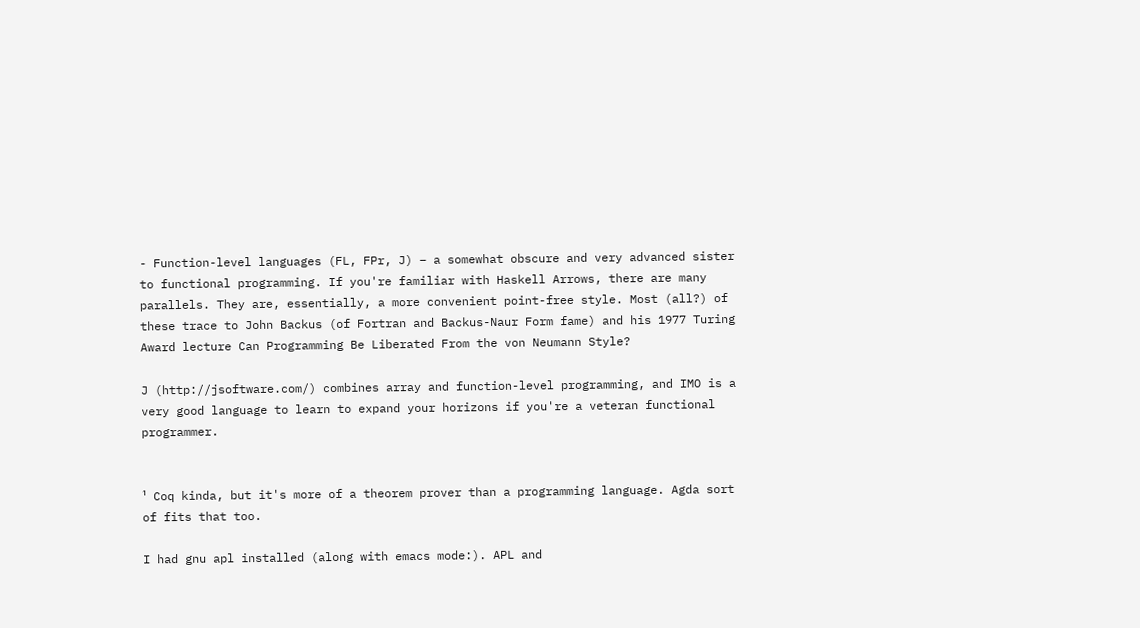- Function-level languages (FL, FPr, J) – a somewhat obscure and very advanced sister to functional programming. If you're familiar with Haskell Arrows, there are many parallels. They are, essentially, a more convenient point-free style. Most (all?) of these trace to John Backus (of Fortran and Backus-Naur Form fame) and his 1977 Turing Award lecture Can Programming Be Liberated From the von Neumann Style?

J (http://jsoftware.com/) combines array and function-level programming, and IMO is a very good language to learn to expand your horizons if you're a veteran functional programmer.


¹ Coq kinda, but it's more of a theorem prover than a programming language. Agda sort of fits that too.

I had gnu apl installed (along with emacs mode:). APL and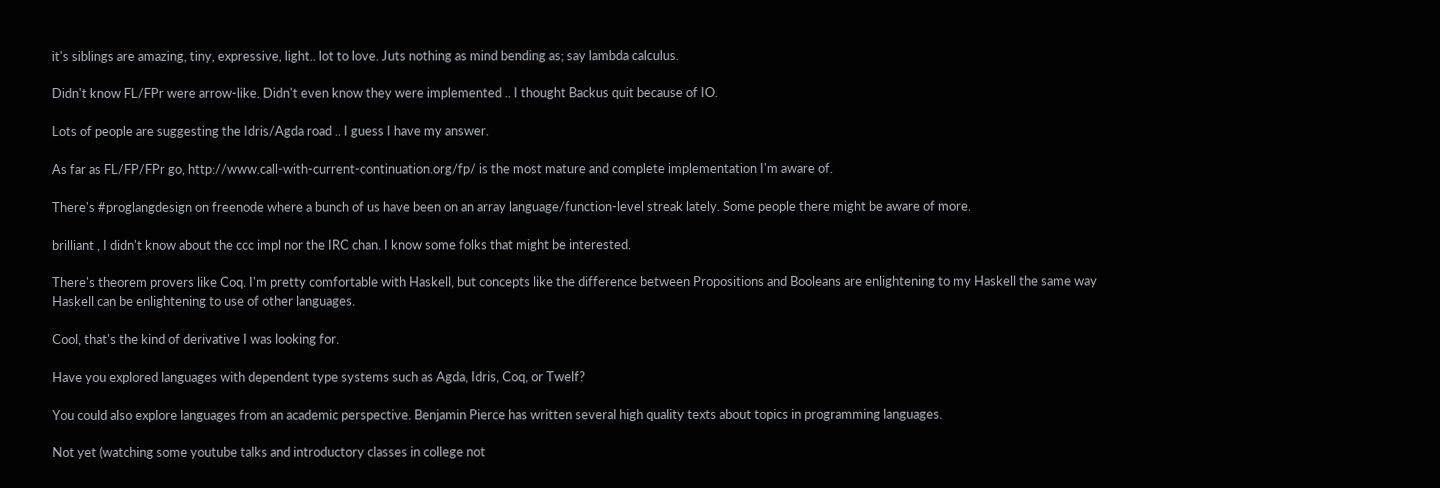it's siblings are amazing, tiny, expressive, light.. lot to love. Juts nothing as mind bending as; say lambda calculus.

Didn't know FL/FPr were arrow-like. Didn't even know they were implemented .. I thought Backus quit because of IO.

Lots of people are suggesting the Idris/Agda road .. I guess I have my answer.

As far as FL/FP/FPr go, http://www.call-with-current-continuation.org/fp/ is the most mature and complete implementation I'm aware of.

There's #proglangdesign on freenode where a bunch of us have been on an array language/function-level streak lately. Some people there might be aware of more.

brilliant , I didn't know about the ccc impl nor the IRC chan. I know some folks that might be interested.

There's theorem provers like Coq. I'm pretty comfortable with Haskell, but concepts like the difference between Propositions and Booleans are enlightening to my Haskell the same way Haskell can be enlightening to use of other languages.

Cool, that's the kind of derivative I was looking for.

Have you explored languages with dependent type systems such as Agda, Idris, Coq, or Twelf?

You could also explore languages from an academic perspective. Benjamin Pierce has written several high quality texts about topics in programming languages.

Not yet (watching some youtube talks and introductory classes in college not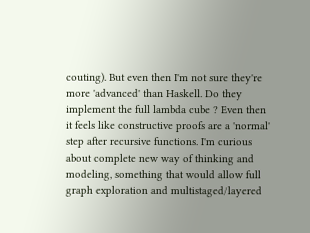couting). But even then I'm not sure they're more 'advanced' than Haskell. Do they implement the full lambda cube ? Even then it feels like constructive proofs are a 'normal' step after recursive functions. I'm curious about complete new way of thinking and modeling, something that would allow full graph exploration and multistaged/layered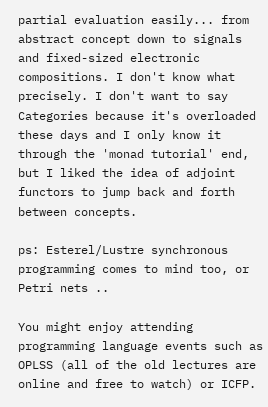partial evaluation easily... from abstract concept down to signals and fixed-sized electronic compositions. I don't know what precisely. I don't want to say Categories because it's overloaded these days and I only know it through the 'monad tutorial' end, but I liked the idea of adjoint functors to jump back and forth between concepts.

ps: Esterel/Lustre synchronous programming comes to mind too, or Petri nets ..

You might enjoy attending programming language events such as OPLSS (all of the old lectures are online and free to watch) or ICFP.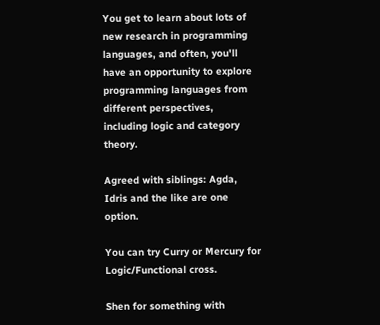You get to learn about lots of new research in programming languages, and often, you'll have an opportunity to explore programming languages from different perspectives, including logic and category theory.

Agreed with siblings: Agda, Idris and the like are one option.

You can try Curry or Mercury for Logic/Functional cross.

Shen for something with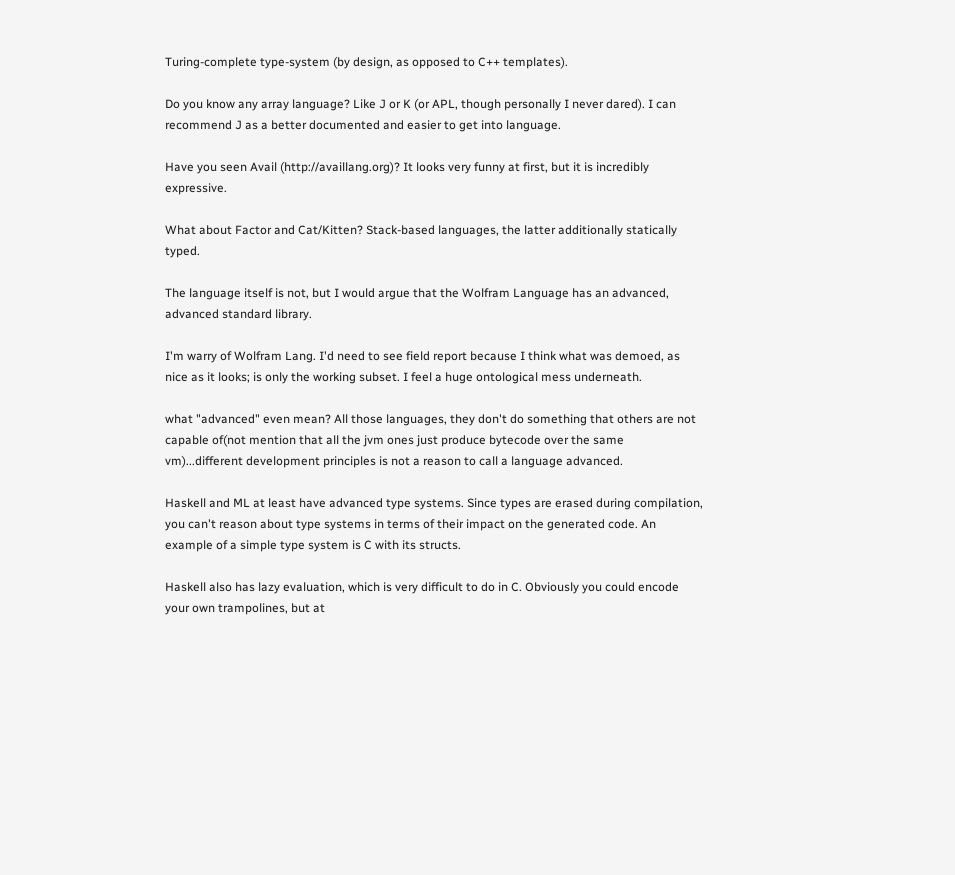Turing-complete type-system (by design, as opposed to C++ templates).

Do you know any array language? Like J or K (or APL, though personally I never dared). I can recommend J as a better documented and easier to get into language.

Have you seen Avail (http://availlang.org)? It looks very funny at first, but it is incredibly expressive.

What about Factor and Cat/Kitten? Stack-based languages, the latter additionally statically typed.

The language itself is not, but I would argue that the Wolfram Language has an advanced, advanced standard library.

I'm warry of Wolfram Lang. I'd need to see field report because I think what was demoed, as nice as it looks; is only the working subset. I feel a huge ontological mess underneath.

what "advanced" even mean? All those languages, they don't do something that others are not capable of(not mention that all the jvm ones just produce bytecode over the same vm)...different development principles is not a reason to call a language advanced.

Haskell and ML at least have advanced type systems. Since types are erased during compilation, you can't reason about type systems in terms of their impact on the generated code. An example of a simple type system is C with its structs.

Haskell also has lazy evaluation, which is very difficult to do in C. Obviously you could encode your own trampolines, but at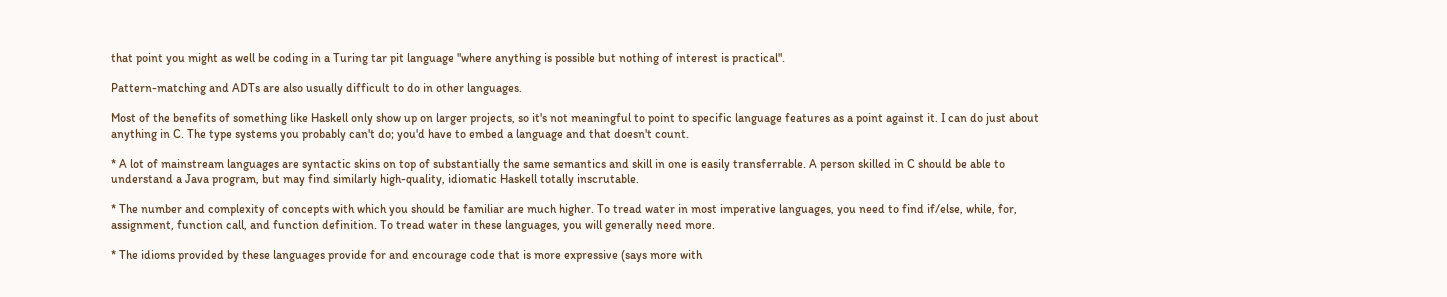that point you might as well be coding in a Turing tar pit language "where anything is possible but nothing of interest is practical".

Pattern-matching and ADTs are also usually difficult to do in other languages.

Most of the benefits of something like Haskell only show up on larger projects, so it's not meaningful to point to specific language features as a point against it. I can do just about anything in C. The type systems you probably can't do; you'd have to embed a language and that doesn't count.

* A lot of mainstream languages are syntactic skins on top of substantially the same semantics and skill in one is easily transferrable. A person skilled in C should be able to understand a Java program, but may find similarly high-quality, idiomatic Haskell totally inscrutable.

* The number and complexity of concepts with which you should be familiar are much higher. To tread water in most imperative languages, you need to find if/else, while, for, assignment, function call, and function definition. To tread water in these languages, you will generally need more.

* The idioms provided by these languages provide for and encourage code that is more expressive (says more with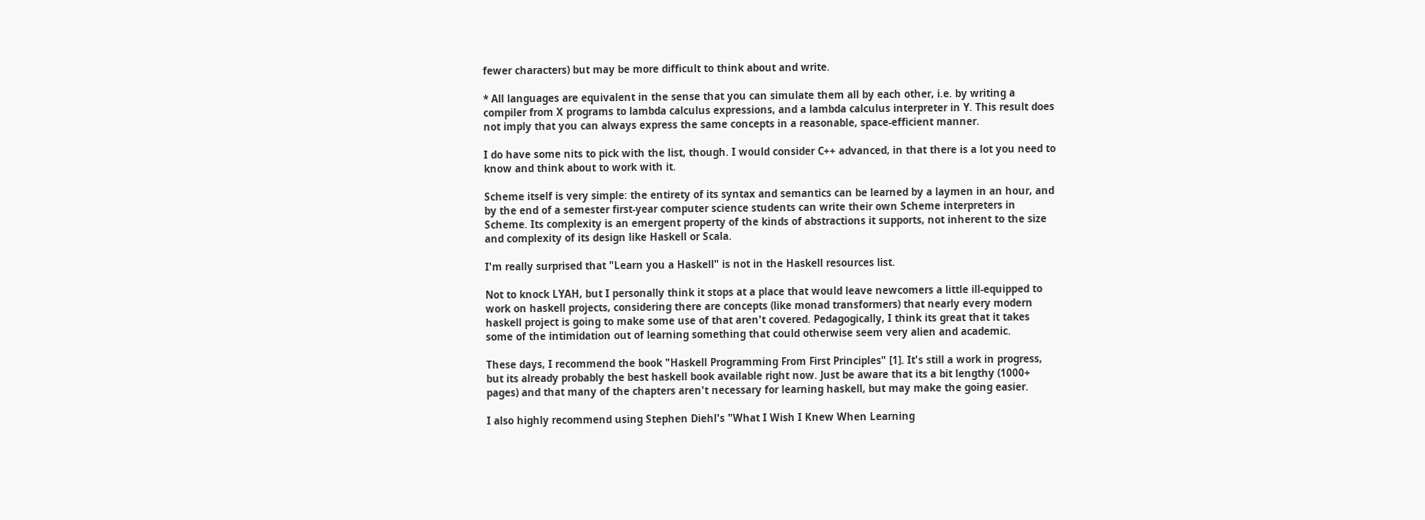fewer characters) but may be more difficult to think about and write.

* All languages are equivalent in the sense that you can simulate them all by each other, i.e. by writing a compiler from X programs to lambda calculus expressions, and a lambda calculus interpreter in Y. This result does not imply that you can always express the same concepts in a reasonable, space-efficient manner.

I do have some nits to pick with the list, though. I would consider C++ advanced, in that there is a lot you need to know and think about to work with it.

Scheme itself is very simple: the entirety of its syntax and semantics can be learned by a laymen in an hour, and by the end of a semester first-year computer science students can write their own Scheme interpreters in Scheme. Its complexity is an emergent property of the kinds of abstractions it supports, not inherent to the size and complexity of its design like Haskell or Scala.

I'm really surprised that "Learn you a Haskell" is not in the Haskell resources list.

Not to knock LYAH, but I personally think it stops at a place that would leave newcomers a little ill-equipped to work on haskell projects, considering there are concepts (like monad transformers) that nearly every modern haskell project is going to make some use of that aren't covered. Pedagogically, I think its great that it takes some of the intimidation out of learning something that could otherwise seem very alien and academic.

These days, I recommend the book "Haskell Programming From First Principles" [1]. It's still a work in progress, but its already probably the best haskell book available right now. Just be aware that its a bit lengthy (1000+ pages) and that many of the chapters aren't necessary for learning haskell, but may make the going easier.

I also highly recommend using Stephen Diehl's "What I Wish I Knew When Learning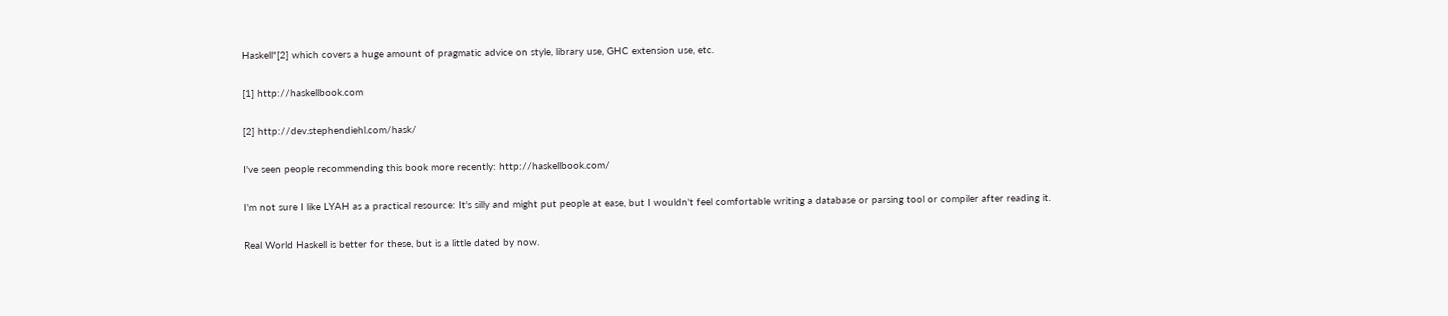Haskell"[2] which covers a huge amount of pragmatic advice on style, library use, GHC extension use, etc.

[1] http://haskellbook.com

[2] http://dev.stephendiehl.com/hask/

I've seen people recommending this book more recently: http://haskellbook.com/

I'm not sure I like LYAH as a practical resource: It's silly and might put people at ease, but I wouldn't feel comfortable writing a database or parsing tool or compiler after reading it.

Real World Haskell is better for these, but is a little dated by now.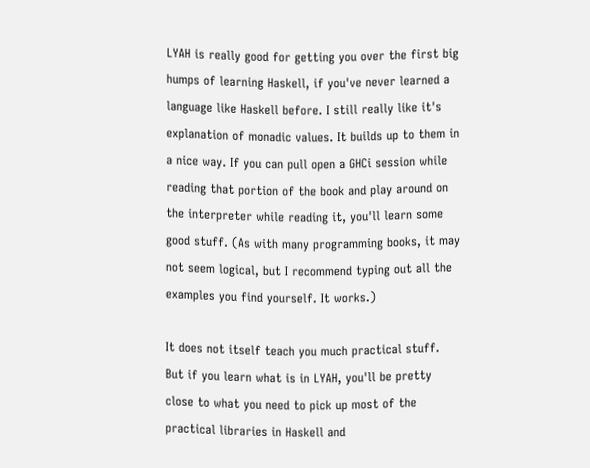LYAH is really good for getting you over the first big humps of learning Haskell, if you've never learned a language like Haskell before. I still really like it's explanation of monadic values. It builds up to them in a nice way. If you can pull open a GHCi session while reading that portion of the book and play around on the interpreter while reading it, you'll learn some good stuff. (As with many programming books, it may not seem logical, but I recommend typing out all the examples you find yourself. It works.)

It does not itself teach you much practical stuff. But if you learn what is in LYAH, you'll be pretty close to what you need to pick up most of the practical libraries in Haskell and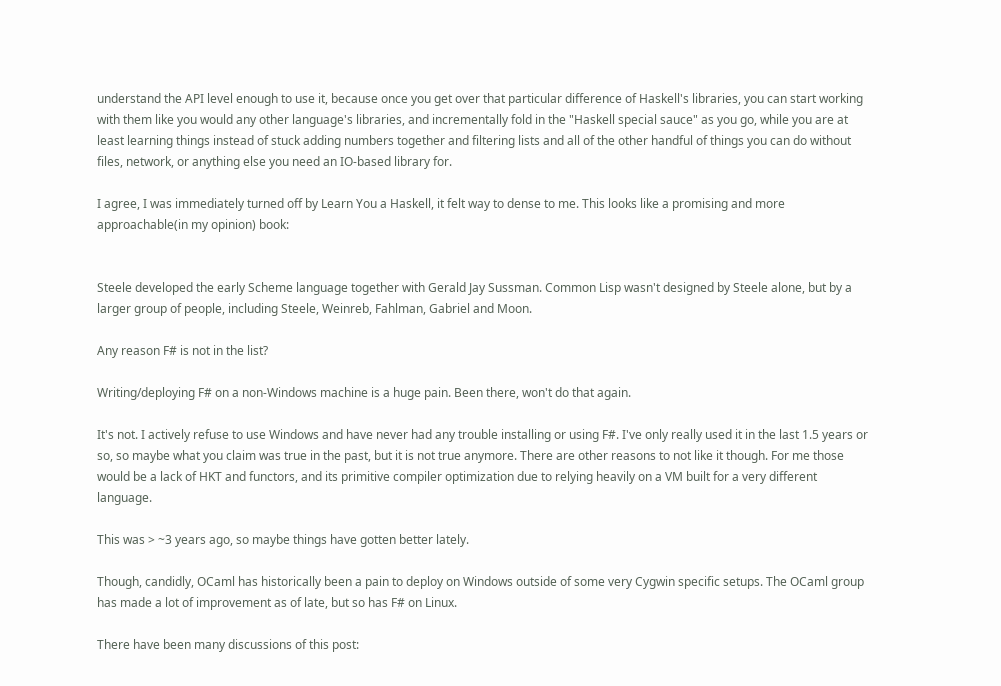understand the API level enough to use it, because once you get over that particular difference of Haskell's libraries, you can start working with them like you would any other language's libraries, and incrementally fold in the "Haskell special sauce" as you go, while you are at least learning things instead of stuck adding numbers together and filtering lists and all of the other handful of things you can do without files, network, or anything else you need an IO-based library for.

I agree, I was immediately turned off by Learn You a Haskell, it felt way to dense to me. This looks like a promising and more approachable(in my opinion) book:


Steele developed the early Scheme language together with Gerald Jay Sussman. Common Lisp wasn't designed by Steele alone, but by a larger group of people, including Steele, Weinreb, Fahlman, Gabriel and Moon.

Any reason F# is not in the list?

Writing/deploying F# on a non-Windows machine is a huge pain. Been there, won't do that again.

It's not. I actively refuse to use Windows and have never had any trouble installing or using F#. I've only really used it in the last 1.5 years or so, so maybe what you claim was true in the past, but it is not true anymore. There are other reasons to not like it though. For me those would be a lack of HKT and functors, and its primitive compiler optimization due to relying heavily on a VM built for a very different language.

This was > ~3 years ago, so maybe things have gotten better lately.

Though, candidly, OCaml has historically been a pain to deploy on Windows outside of some very Cygwin specific setups. The OCaml group has made a lot of improvement as of late, but so has F# on Linux.

There have been many discussions of this post: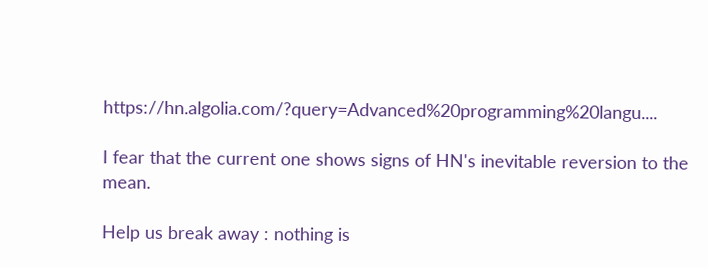https://hn.algolia.com/?query=Advanced%20programming%20langu....

I fear that the current one shows signs of HN's inevitable reversion to the mean.

Help us break away : nothing is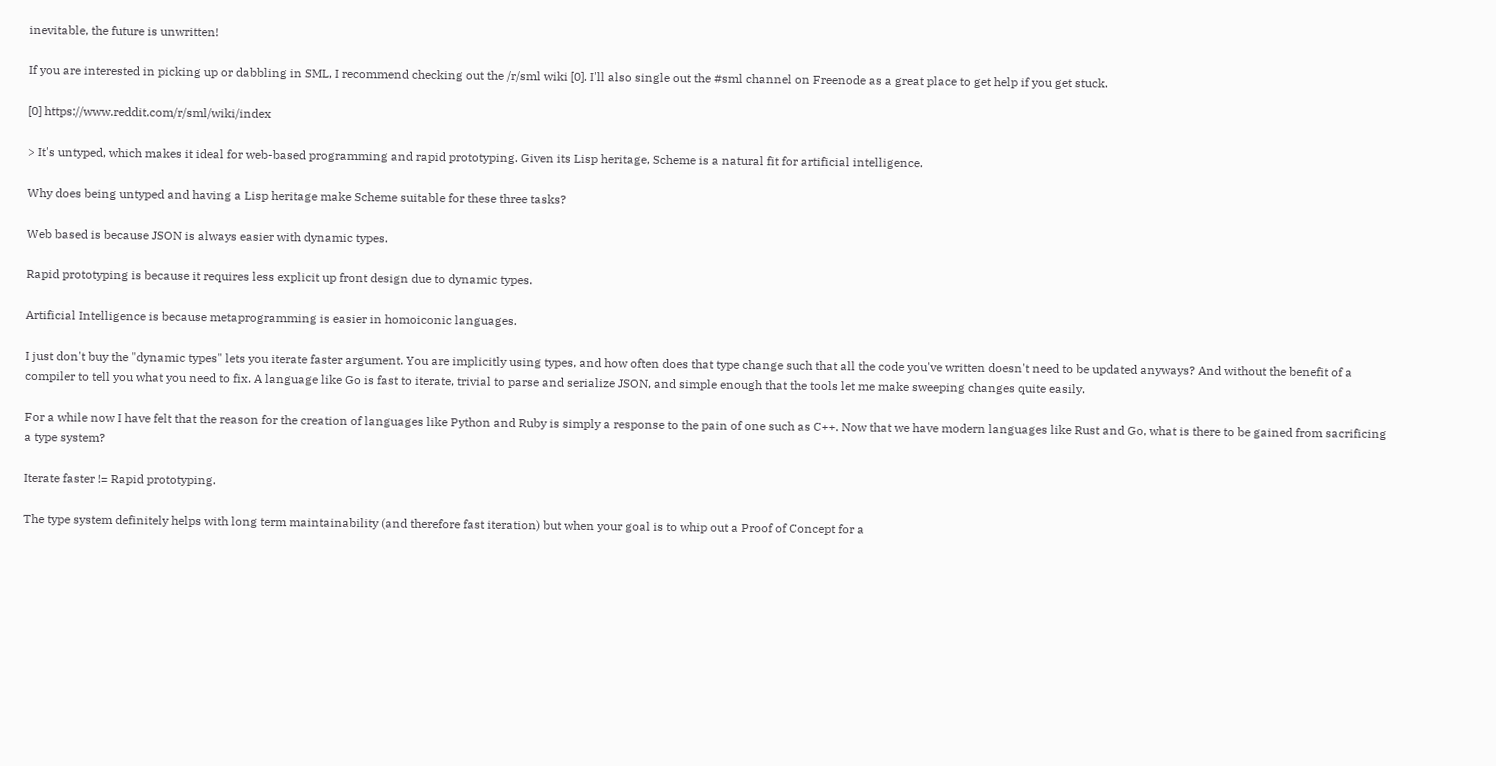inevitable, the future is unwritten!

If you are interested in picking up or dabbling in SML, I recommend checking out the /r/sml wiki [0]. I'll also single out the #sml channel on Freenode as a great place to get help if you get stuck.

[0] https://www.reddit.com/r/sml/wiki/index

> It's untyped, which makes it ideal for web-based programming and rapid prototyping. Given its Lisp heritage, Scheme is a natural fit for artificial intelligence.

Why does being untyped and having a Lisp heritage make Scheme suitable for these three tasks?

Web based is because JSON is always easier with dynamic types.

Rapid prototyping is because it requires less explicit up front design due to dynamic types.

Artificial Intelligence is because metaprogramming is easier in homoiconic languages.

I just don't buy the "dynamic types" lets you iterate faster argument. You are implicitly using types, and how often does that type change such that all the code you've written doesn't need to be updated anyways? And without the benefit of a compiler to tell you what you need to fix. A language like Go is fast to iterate, trivial to parse and serialize JSON, and simple enough that the tools let me make sweeping changes quite easily.

For a while now I have felt that the reason for the creation of languages like Python and Ruby is simply a response to the pain of one such as C++. Now that we have modern languages like Rust and Go, what is there to be gained from sacrificing a type system?

Iterate faster != Rapid prototyping.

The type system definitely helps with long term maintainability (and therefore fast iteration) but when your goal is to whip out a Proof of Concept for a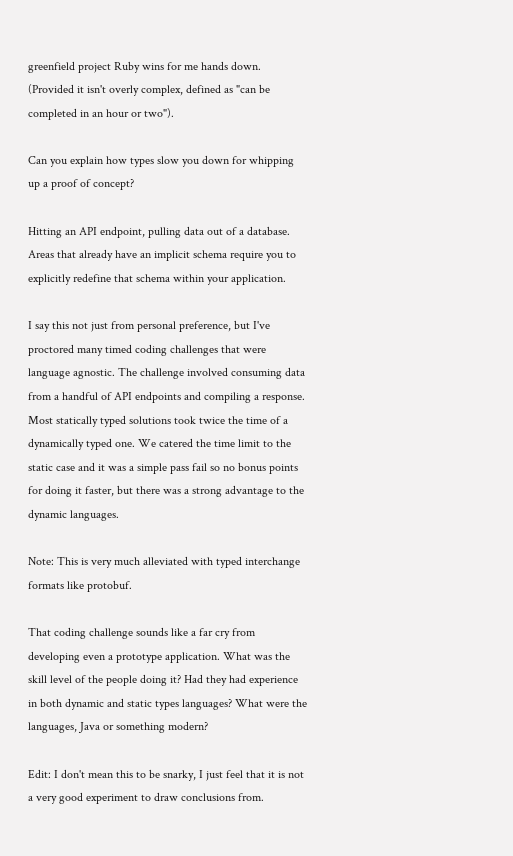greenfield project Ruby wins for me hands down. (Provided it isn't overly complex, defined as "can be completed in an hour or two").

Can you explain how types slow you down for whipping up a proof of concept?

Hitting an API endpoint, pulling data out of a database. Areas that already have an implicit schema require you to explicitly redefine that schema within your application.

I say this not just from personal preference, but I've proctored many timed coding challenges that were language agnostic. The challenge involved consuming data from a handful of API endpoints and compiling a response. Most statically typed solutions took twice the time of a dynamically typed one. We catered the time limit to the static case and it was a simple pass fail so no bonus points for doing it faster, but there was a strong advantage to the dynamic languages.

Note: This is very much alleviated with typed interchange formats like protobuf.

That coding challenge sounds like a far cry from developing even a prototype application. What was the skill level of the people doing it? Had they had experience in both dynamic and static types languages? What were the languages, Java or something modern?

Edit: I don't mean this to be snarky, I just feel that it is not a very good experiment to draw conclusions from.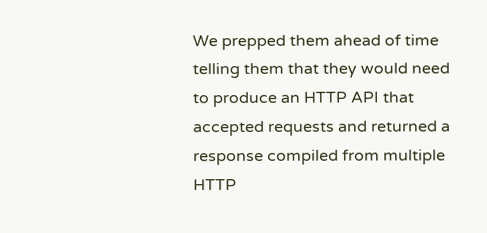We prepped them ahead of time telling them that they would need to produce an HTTP API that accepted requests and returned a response compiled from multiple HTTP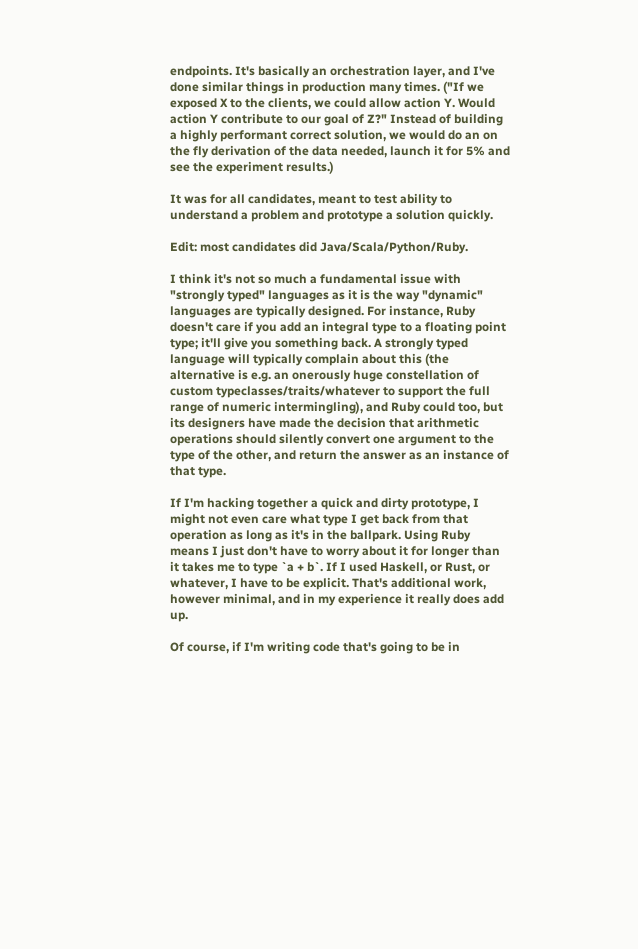endpoints. It's basically an orchestration layer, and I've done similar things in production many times. ("If we exposed X to the clients, we could allow action Y. Would action Y contribute to our goal of Z?" Instead of building a highly performant correct solution, we would do an on the fly derivation of the data needed, launch it for 5% and see the experiment results.)

It was for all candidates, meant to test ability to understand a problem and prototype a solution quickly.

Edit: most candidates did Java/Scala/Python/Ruby.

I think it's not so much a fundamental issue with "strongly typed" languages as it is the way "dynamic" languages are typically designed. For instance, Ruby doesn't care if you add an integral type to a floating point type; it'll give you something back. A strongly typed language will typically complain about this (the alternative is e.g. an onerously huge constellation of custom typeclasses/traits/whatever to support the full range of numeric intermingling), and Ruby could too, but its designers have made the decision that arithmetic operations should silently convert one argument to the type of the other, and return the answer as an instance of that type.

If I'm hacking together a quick and dirty prototype, I might not even care what type I get back from that operation as long as it's in the ballpark. Using Ruby means I just don't have to worry about it for longer than it takes me to type `a + b`. If I used Haskell, or Rust, or whatever, I have to be explicit. That's additional work, however minimal, and in my experience it really does add up.

Of course, if I'm writing code that's going to be in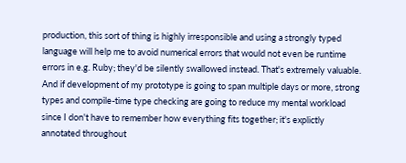production, this sort of thing is highly irresponsible and using a strongly typed language will help me to avoid numerical errors that would not even be runtime errors in e.g. Ruby; they'd be silently swallowed instead. That's extremely valuable. And if development of my prototype is going to span multiple days or more, strong types and compile-time type checking are going to reduce my mental workload since I don't have to remember how everything fits together; it's explictly annotated throughout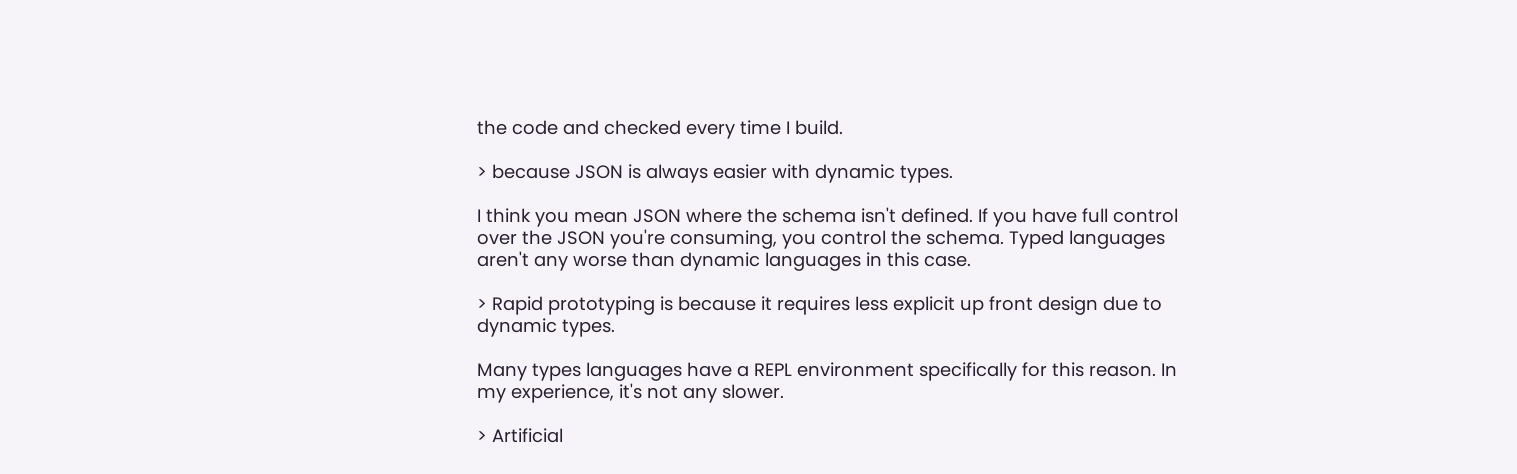the code and checked every time I build.

> because JSON is always easier with dynamic types.

I think you mean JSON where the schema isn't defined. If you have full control over the JSON you're consuming, you control the schema. Typed languages aren't any worse than dynamic languages in this case.

> Rapid prototyping is because it requires less explicit up front design due to dynamic types.

Many types languages have a REPL environment specifically for this reason. In my experience, it's not any slower.

> Artificial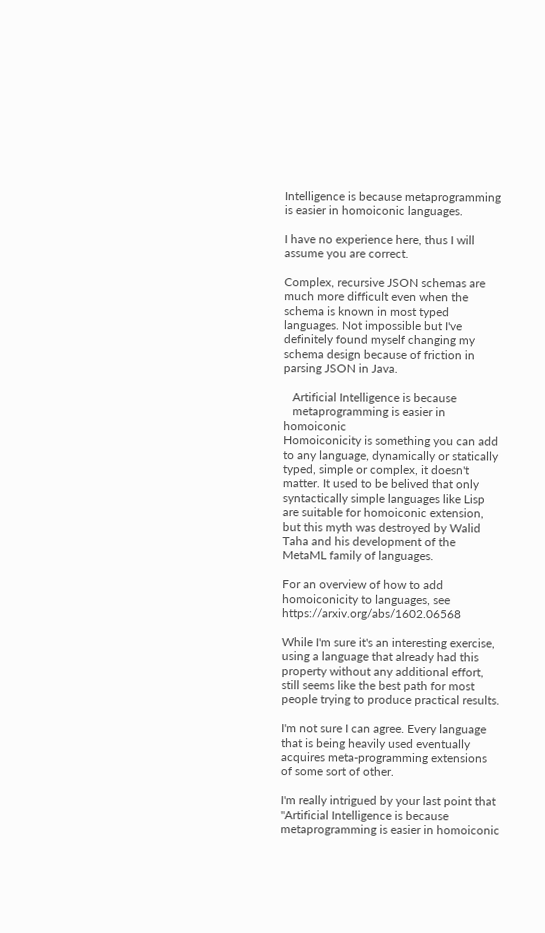Intelligence is because metaprogramming is easier in homoiconic languages.

I have no experience here, thus I will assume you are correct.

Complex, recursive JSON schemas are much more difficult even when the schema is known in most typed languages. Not impossible but I've definitely found myself changing my schema design because of friction in parsing JSON in Java.

   Artificial Intelligence is because
   metaprogramming is easier in homoiconic
Homoiconicity is something you can add to any language, dynamically or statically typed, simple or complex, it doesn't matter. It used to be belived that only syntactically simple languages like Lisp are suitable for homoiconic extension, but this myth was destroyed by Walid Taha and his development of the MetaML family of languages.

For an overview of how to add homoiconicity to languages, see https://arxiv.org/abs/1602.06568

While I'm sure it's an interesting exercise, using a language that already had this property without any additional effort, still seems like the best path for most people trying to produce practical results.

I'm not sure I can agree. Every language that is being heavily used eventually acquires meta-programming extensions of some sort of other.

I'm really intrigued by your last point that "Artificial Intelligence is because metaprogramming is easier in homoiconic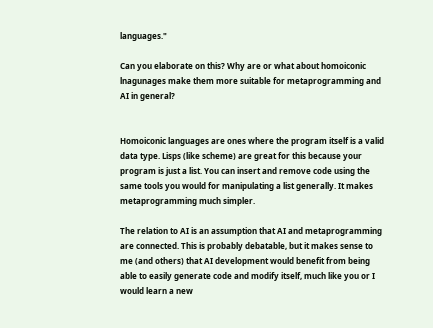languages."

Can you elaborate on this? Why are or what about homoiconic lnagunages make them more suitable for metaprogramming and AI in general?


Homoiconic languages are ones where the program itself is a valid data type. Lisps (like scheme) are great for this because your program is just a list. You can insert and remove code using the same tools you would for manipulating a list generally. It makes metaprogramming much simpler.

The relation to AI is an assumption that AI and metaprogramming are connected. This is probably debatable, but it makes sense to me (and others) that AI development would benefit from being able to easily generate code and modify itself, much like you or I would learn a new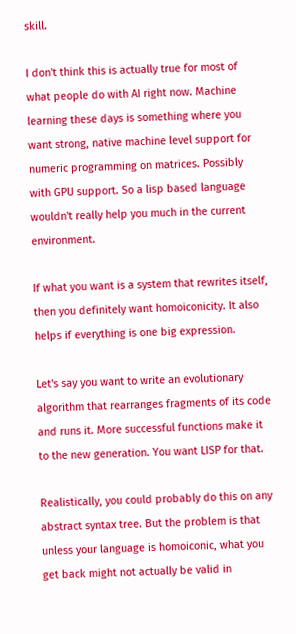skill.

I don't think this is actually true for most of what people do with AI right now. Machine learning these days is something where you want strong, native machine level support for numeric programming on matrices. Possibly with GPU support. So a lisp based language wouldn't really help you much in the current environment.

If what you want is a system that rewrites itself, then you definitely want homoiconicity. It also helps if everything is one big expression.

Let's say you want to write an evolutionary algorithm that rearranges fragments of its code and runs it. More successful functions make it to the new generation. You want LISP for that.

Realistically, you could probably do this on any abstract syntax tree. But the problem is that unless your language is homoiconic, what you get back might not actually be valid in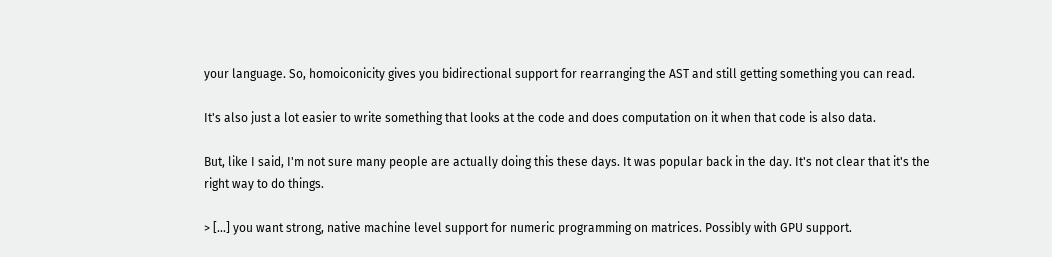your language. So, homoiconicity gives you bidirectional support for rearranging the AST and still getting something you can read.

It's also just a lot easier to write something that looks at the code and does computation on it when that code is also data.

But, like I said, I'm not sure many people are actually doing this these days. It was popular back in the day. It's not clear that it's the right way to do things.

> [...] you want strong, native machine level support for numeric programming on matrices. Possibly with GPU support.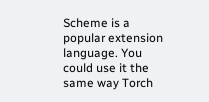Scheme is a popular extension language. You could use it the same way Torch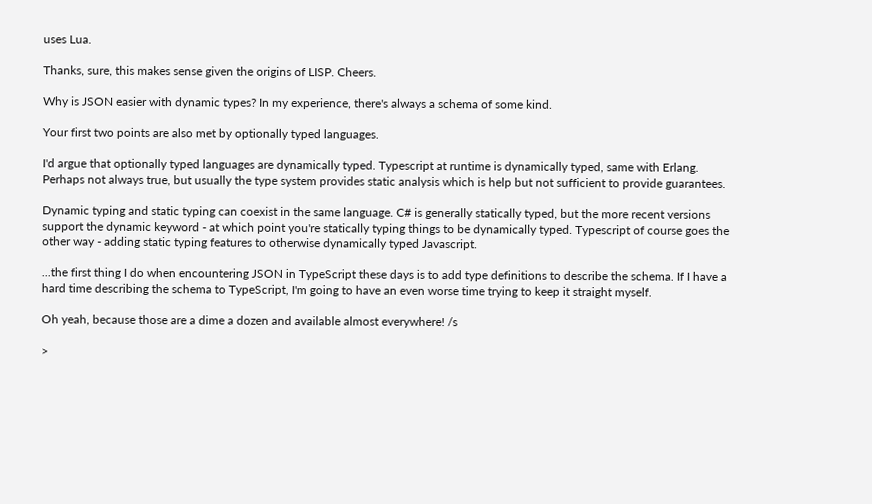uses Lua.

Thanks, sure, this makes sense given the origins of LISP. Cheers.

Why is JSON easier with dynamic types? In my experience, there's always a schema of some kind.

Your first two points are also met by optionally typed languages.

I'd argue that optionally typed languages are dynamically typed. Typescript at runtime is dynamically typed, same with Erlang. Perhaps not always true, but usually the type system provides static analysis which is help but not sufficient to provide guarantees.

Dynamic typing and static typing can coexist in the same language. C# is generally statically typed, but the more recent versions support the dynamic keyword - at which point you're statically typing things to be dynamically typed. Typescript of course goes the other way - adding static typing features to otherwise dynamically typed Javascript.

...the first thing I do when encountering JSON in TypeScript these days is to add type definitions to describe the schema. If I have a hard time describing the schema to TypeScript, I'm going to have an even worse time trying to keep it straight myself.

Oh yeah, because those are a dime a dozen and available almost everywhere! /s

>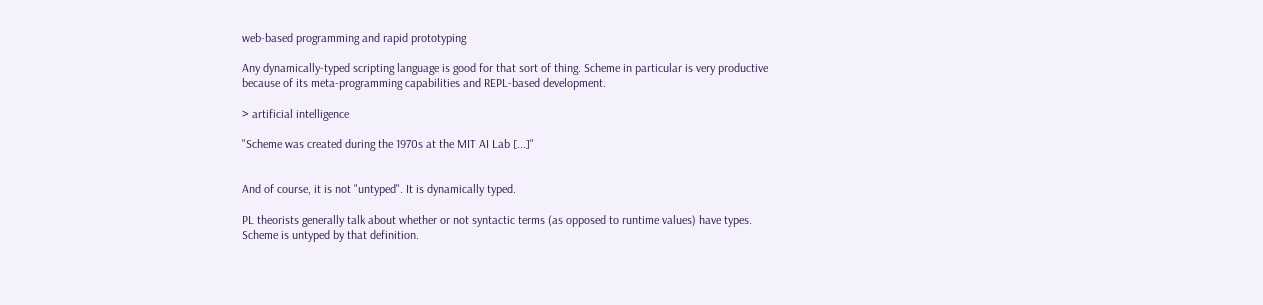web-based programming and rapid prototyping

Any dynamically-typed scripting language is good for that sort of thing. Scheme in particular is very productive because of its meta-programming capabilities and REPL-based development.

> artificial intelligence

"Scheme was created during the 1970s at the MIT AI Lab [...]"


And of course, it is not "untyped". It is dynamically typed.

PL theorists generally talk about whether or not syntactic terms (as opposed to runtime values) have types. Scheme is untyped by that definition.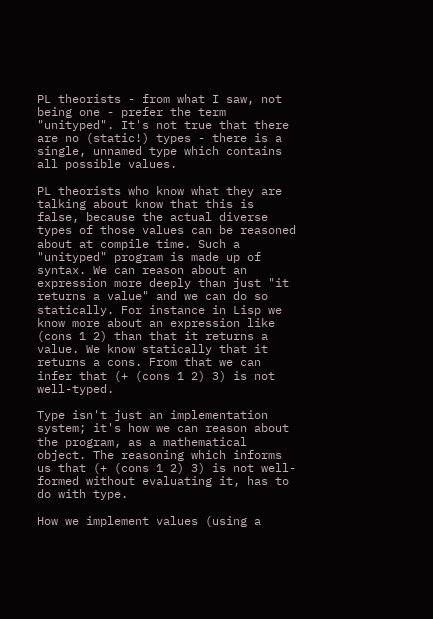PL theorists - from what I saw, not being one - prefer the term "unityped". It's not true that there are no (static!) types - there is a single, unnamed type which contains all possible values.

PL theorists who know what they are talking about know that this is false, because the actual diverse types of those values can be reasoned about at compile time. Such a "unityped" program is made up of syntax. We can reason about an expression more deeply than just "it returns a value" and we can do so statically. For instance in Lisp we know more about an expression like (cons 1 2) than that it returns a value. We know statically that it returns a cons. From that we can infer that (+ (cons 1 2) 3) is not well-typed.

Type isn't just an implementation system; it's how we can reason about the program, as a mathematical object. The reasoning which informs us that (+ (cons 1 2) 3) is not well-formed without evaluating it, has to do with type.

How we implement values (using a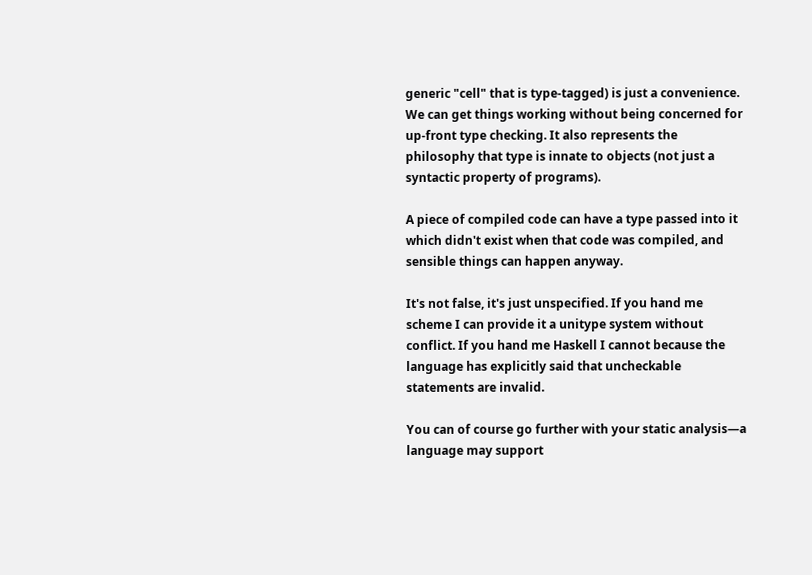generic "cell" that is type-tagged) is just a convenience. We can get things working without being concerned for up-front type checking. It also represents the philosophy that type is innate to objects (not just a syntactic property of programs).

A piece of compiled code can have a type passed into it which didn't exist when that code was compiled, and sensible things can happen anyway.

It's not false, it's just unspecified. If you hand me scheme I can provide it a unitype system without conflict. If you hand me Haskell I cannot because the language has explicitly said that uncheckable statements are invalid.

You can of course go further with your static analysis—a language may support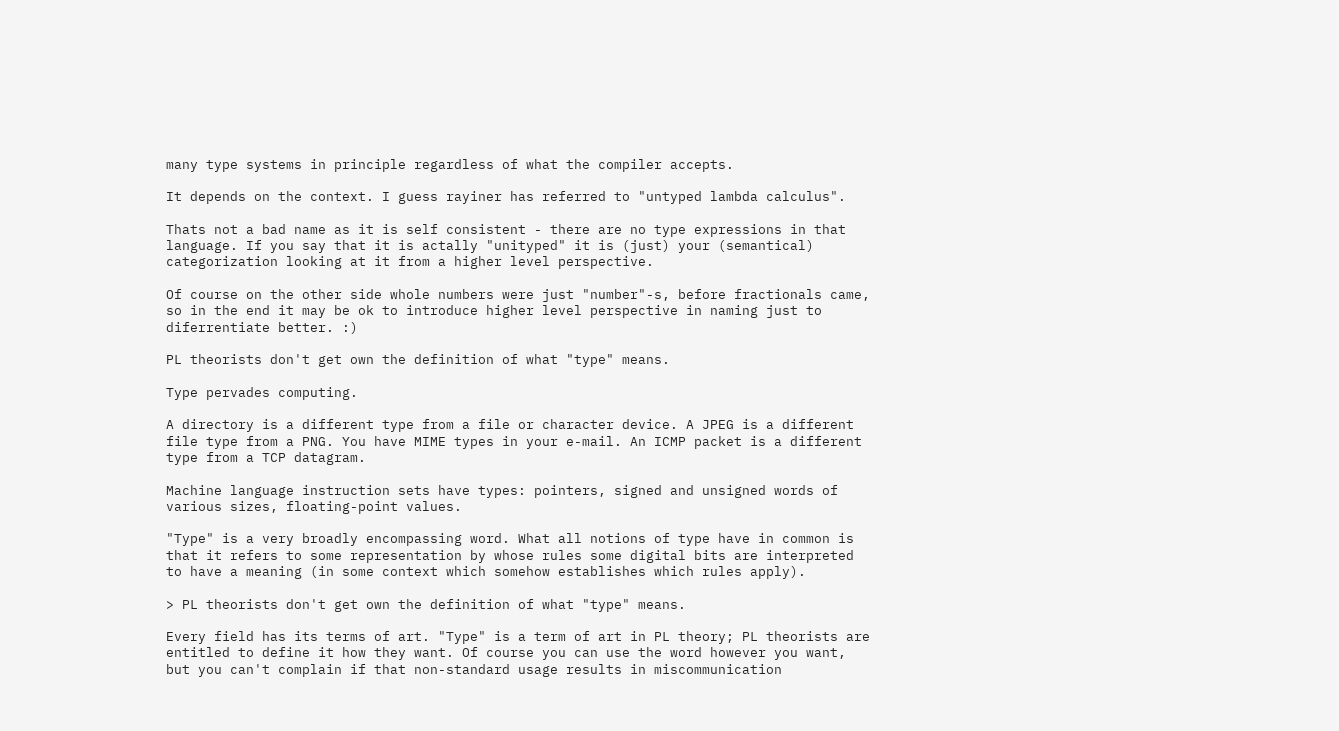many type systems in principle regardless of what the compiler accepts.

It depends on the context. I guess rayiner has referred to "untyped lambda calculus".

Thats not a bad name as it is self consistent - there are no type expressions in that language. If you say that it is actally "unityped" it is (just) your (semantical) categorization looking at it from a higher level perspective.

Of course on the other side whole numbers were just "number"-s, before fractionals came, so in the end it may be ok to introduce higher level perspective in naming just to diferrentiate better. :)

PL theorists don't get own the definition of what "type" means.

Type pervades computing.

A directory is a different type from a file or character device. A JPEG is a different file type from a PNG. You have MIME types in your e-mail. An ICMP packet is a different type from a TCP datagram.

Machine language instruction sets have types: pointers, signed and unsigned words of various sizes, floating-point values.

"Type" is a very broadly encompassing word. What all notions of type have in common is that it refers to some representation by whose rules some digital bits are interpreted to have a meaning (in some context which somehow establishes which rules apply).

> PL theorists don't get own the definition of what "type" means.

Every field has its terms of art. "Type" is a term of art in PL theory; PL theorists are entitled to define it how they want. Of course you can use the word however you want, but you can't complain if that non-standard usage results in miscommunication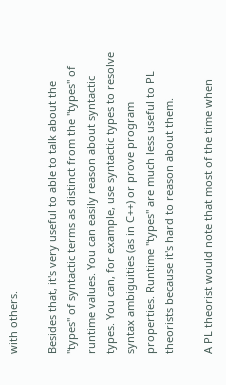with others.

Besides that, it's very useful to able to talk about the "types" of syntactic terms as distinct from the "types" of runtime values. You can easily reason about syntactic types. You can, for example, use syntactic types to resolve syntax ambiguities (as in C++) or prove program properties. Runtime "types" are much less useful to PL theorists because it's hard to reason about them.

A PL theorist would note that most of the time when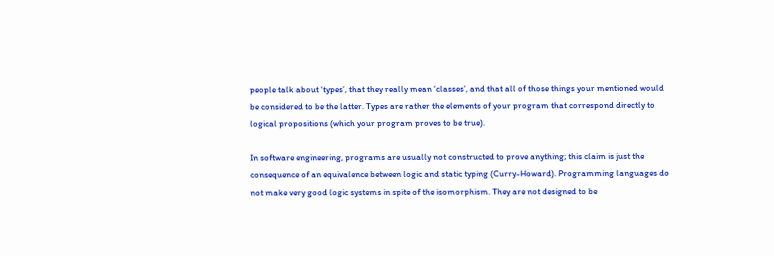people talk about ‘types’, that they really mean ‘classes’, and that all of those things your mentioned would be considered to be the latter. Types are rather the elements of your program that correspond directly to logical propositions (which your program proves to be true).

In software engineering, programs are usually not constructed to prove anything; this claim is just the consequence of an equivalence between logic and static typing (Curry-Howard). Programming languages do not make very good logic systems in spite of the isomorphism. They are not designed to be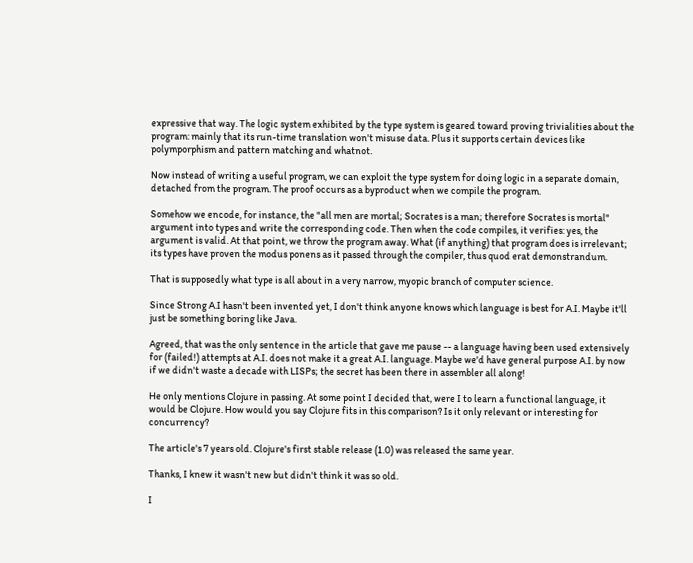expressive that way. The logic system exhibited by the type system is geared toward proving trivialities about the program: mainly that its run-time translation won't misuse data. Plus it supports certain devices like polymporphism and pattern matching and whatnot.

Now instead of writing a useful program, we can exploit the type system for doing logic in a separate domain, detached from the program. The proof occurs as a byproduct when we compile the program.

Somehow we encode, for instance, the "all men are mortal; Socrates is a man; therefore Socrates is mortal" argument into types and write the corresponding code. Then when the code compiles, it verifies: yes, the argument is valid. At that point, we throw the program away. What (if anything) that program does is irrelevant; its types have proven the modus ponens as it passed through the compiler, thus quod erat demonstrandum.

That is supposedly what type is all about in a very narrow, myopic branch of computer science.

Since Strong A.I hasn't been invented yet, I don't think anyone knows which language is best for A.I. Maybe it'll just be something boring like Java.

Agreed, that was the only sentence in the article that gave me pause -- a language having been used extensively for (failed!) attempts at A.I. does not make it a great A.I. language. Maybe we'd have general purpose A.I. by now if we didn't waste a decade with LISPs; the secret has been there in assembler all along!

He only mentions Clojure in passing. At some point I decided that, were I to learn a functional language, it would be Clojure. How would you say Clojure fits in this comparison? Is it only relevant or interesting for concurrency?

The article's 7 years old. Clojure's first stable release (1.0) was released the same year.

Thanks, I knew it wasn't new but didn't think it was so old.

I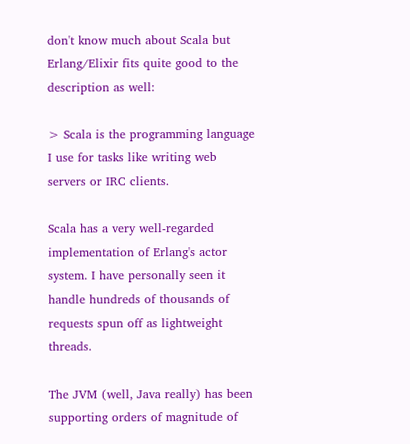don't know much about Scala but Erlang/Elixir fits quite good to the description as well:

> Scala is the programming language I use for tasks like writing web servers or IRC clients.

Scala has a very well-regarded implementation of Erlang's actor system. I have personally seen it handle hundreds of thousands of requests spun off as lightweight threads.

The JVM (well, Java really) has been supporting orders of magnitude of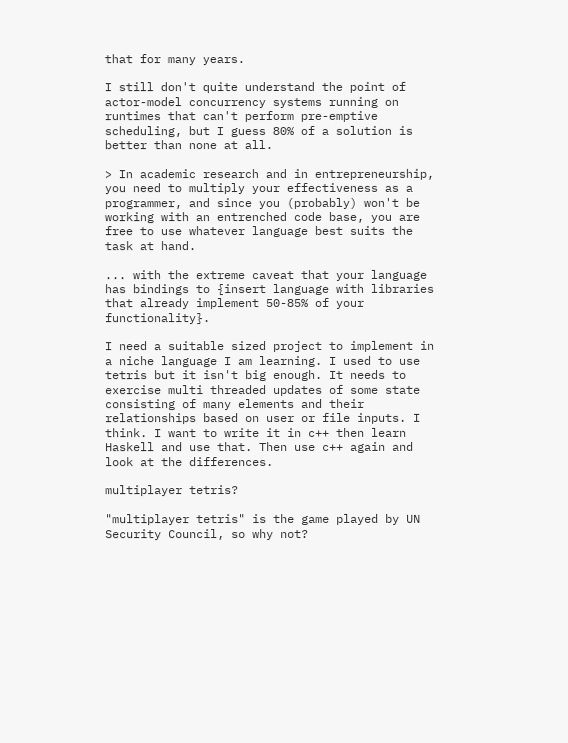that for many years.

I still don't quite understand the point of actor-model concurrency systems running on runtimes that can't perform pre-emptive scheduling, but I guess 80% of a solution is better than none at all.

> In academic research and in entrepreneurship, you need to multiply your effectiveness as a programmer, and since you (probably) won't be working with an entrenched code base, you are free to use whatever language best suits the task at hand.

... with the extreme caveat that your language has bindings to {insert language with libraries that already implement 50-85% of your functionality}.

I need a suitable sized project to implement in a niche language I am learning. I used to use tetris but it isn't big enough. It needs to exercise multi threaded updates of some state consisting of many elements and their relationships based on user or file inputs. I think. I want to write it in c++ then learn Haskell and use that. Then use c++ again and look at the differences.

multiplayer tetris?

"multiplayer tetris" is the game played by UN Security Council, so why not?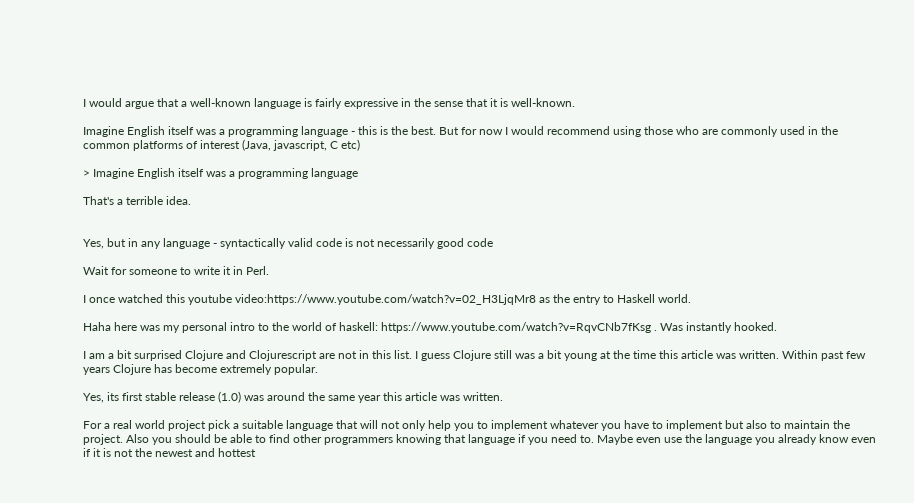I would argue that a well-known language is fairly expressive in the sense that it is well-known.

Imagine English itself was a programming language - this is the best. But for now I would recommend using those who are commonly used in the common platforms of interest (Java, javascript, C etc)

> Imagine English itself was a programming language

That's a terrible idea.


Yes, but in any language - syntactically valid code is not necessarily good code

Wait for someone to write it in Perl.

I once watched this youtube video:https://www.youtube.com/watch?v=02_H3LjqMr8 as the entry to Haskell world.

Haha here was my personal intro to the world of haskell: https://www.youtube.com/watch?v=RqvCNb7fKsg . Was instantly hooked.

I am a bit surprised Clojure and Clojurescript are not in this list. I guess Clojure still was a bit young at the time this article was written. Within past few years Clojure has become extremely popular.

Yes, its first stable release (1.0) was around the same year this article was written.

For a real world project pick a suitable language that will not only help you to implement whatever you have to implement but also to maintain the project. Also you should be able to find other programmers knowing that language if you need to. Maybe even use the language you already know even if it is not the newest and hottest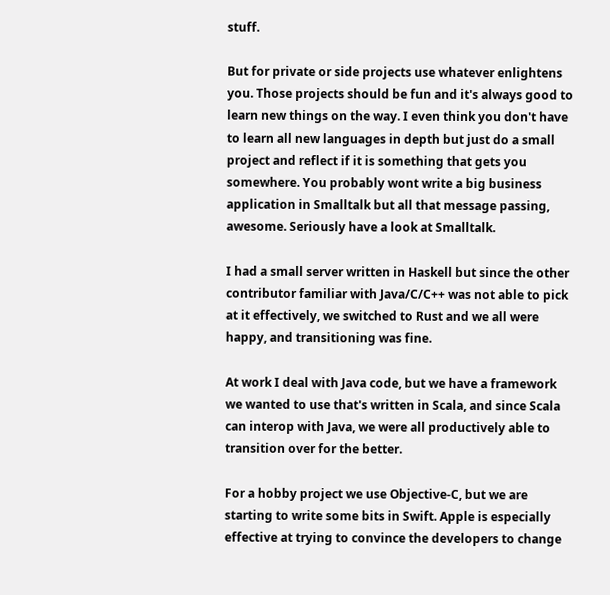stuff.

But for private or side projects use whatever enlightens you. Those projects should be fun and it's always good to learn new things on the way. I even think you don't have to learn all new languages in depth but just do a small project and reflect if it is something that gets you somewhere. You probably wont write a big business application in Smalltalk but all that message passing, awesome. Seriously have a look at Smalltalk.

I had a small server written in Haskell but since the other contributor familiar with Java/C/C++ was not able to pick at it effectively, we switched to Rust and we all were happy, and transitioning was fine.

At work I deal with Java code, but we have a framework we wanted to use that's written in Scala, and since Scala can interop with Java, we were all productively able to transition over for the better.

For a hobby project we use Objective-C, but we are starting to write some bits in Swift. Apple is especially effective at trying to convince the developers to change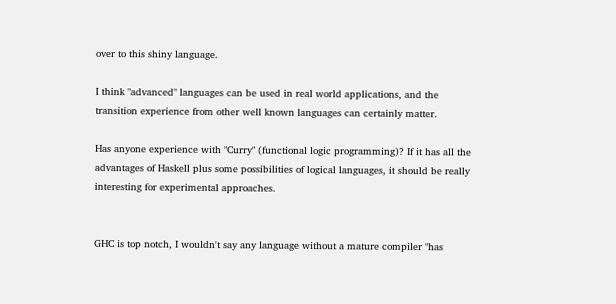over to this shiny language.

I think "advanced" languages can be used in real world applications, and the transition experience from other well known languages can certainly matter.

Has anyone experience with "Curry" (functional logic programming)? If it has all the advantages of Haskell plus some possibilities of logical languages, it should be really interesting for experimental approaches.


GHC is top notch, I wouldn't say any language without a mature compiler "has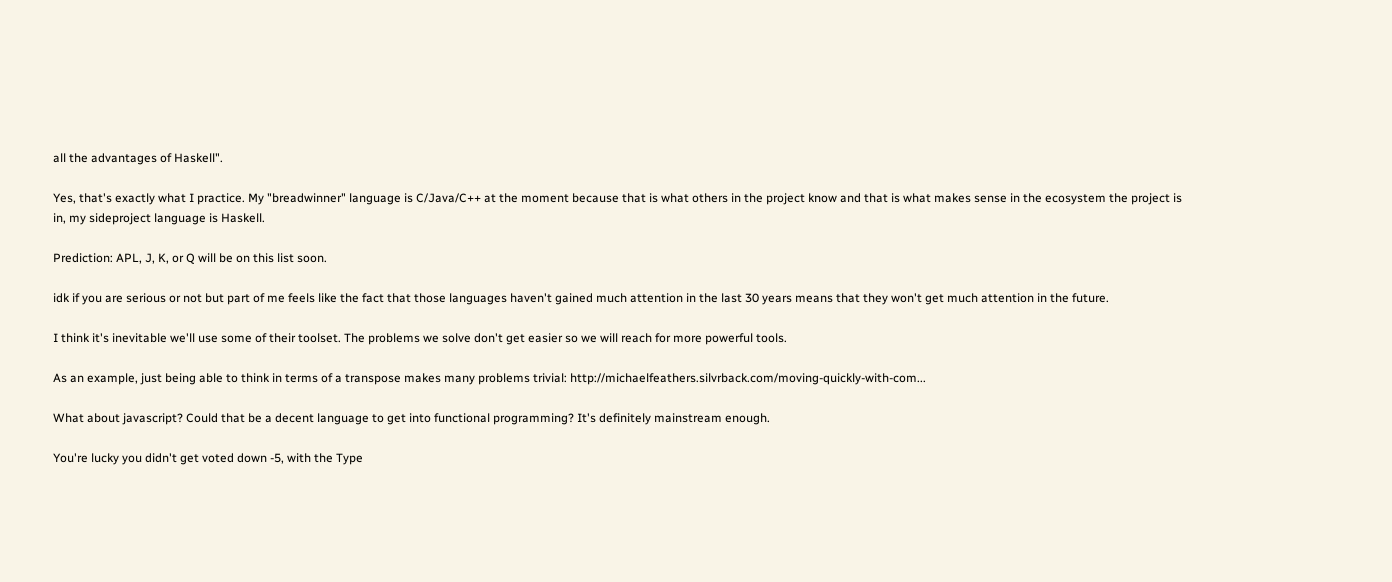all the advantages of Haskell".

Yes, that's exactly what I practice. My "breadwinner" language is C/Java/C++ at the moment because that is what others in the project know and that is what makes sense in the ecosystem the project is in, my sideproject language is Haskell.

Prediction: APL, J, K, or Q will be on this list soon.

idk if you are serious or not but part of me feels like the fact that those languages haven't gained much attention in the last 30 years means that they won't get much attention in the future.

I think it's inevitable we'll use some of their toolset. The problems we solve don't get easier so we will reach for more powerful tools.

As an example, just being able to think in terms of a transpose makes many problems trivial: http://michaelfeathers.silvrback.com/moving-quickly-with-com...

What about javascript? Could that be a decent language to get into functional programming? It's definitely mainstream enough.

You're lucky you didn't get voted down -5, with the Type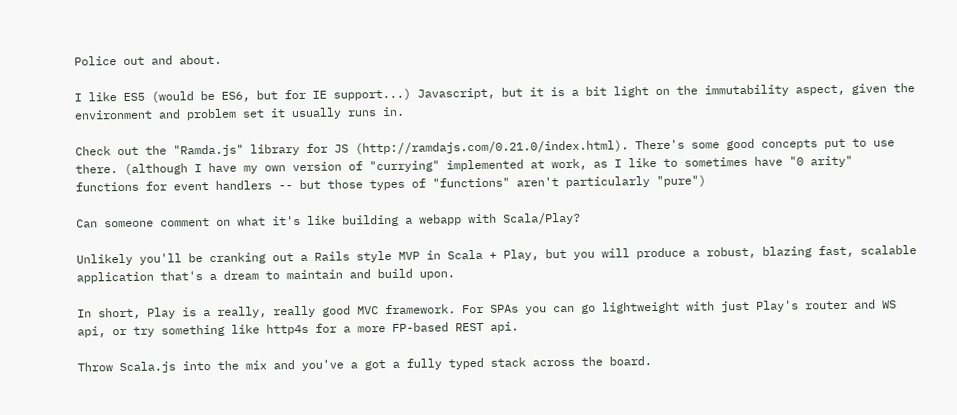Police out and about.

I like ES5 (would be ES6, but for IE support...) Javascript, but it is a bit light on the immutability aspect, given the environment and problem set it usually runs in.

Check out the "Ramda.js" library for JS (http://ramdajs.com/0.21.0/index.html). There's some good concepts put to use there. (although I have my own version of "currying" implemented at work, as I like to sometimes have "0 arity" functions for event handlers -- but those types of "functions" aren't particularly "pure")

Can someone comment on what it's like building a webapp with Scala/Play?

Unlikely you'll be cranking out a Rails style MVP in Scala + Play, but you will produce a robust, blazing fast, scalable application that's a dream to maintain and build upon.

In short, Play is a really, really good MVC framework. For SPAs you can go lightweight with just Play's router and WS api, or try something like http4s for a more FP-based REST api.

Throw Scala.js into the mix and you've a got a fully typed stack across the board.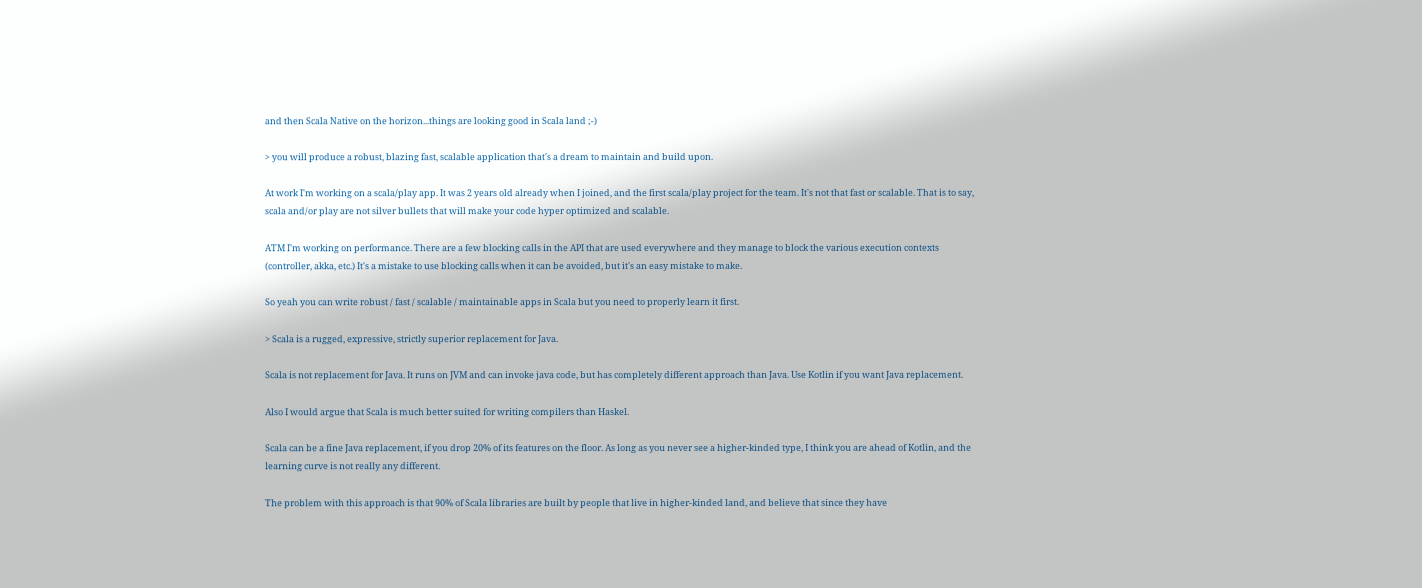and then Scala Native on the horizon...things are looking good in Scala land ;-)

> you will produce a robust, blazing fast, scalable application that's a dream to maintain and build upon.

At work I'm working on a scala/play app. It was 2 years old already when I joined, and the first scala/play project for the team. It's not that fast or scalable. That is to say, scala and/or play are not silver bullets that will make your code hyper optimized and scalable.

ATM I'm working on performance. There are a few blocking calls in the API that are used everywhere and they manage to block the various execution contexts (controller, akka, etc.) It's a mistake to use blocking calls when it can be avoided, but it's an easy mistake to make.

So yeah you can write robust / fast / scalable / maintainable apps in Scala but you need to properly learn it first.

> Scala is a rugged, expressive, strictly superior replacement for Java.

Scala is not replacement for Java. It runs on JVM and can invoke java code, but has completely different approach than Java. Use Kotlin if you want Java replacement.

Also I would argue that Scala is much better suited for writing compilers than Haskel.

Scala can be a fine Java replacement, if you drop 20% of its features on the floor. As long as you never see a higher-kinded type, I think you are ahead of Kotlin, and the learning curve is not really any different.

The problem with this approach is that 90% of Scala libraries are built by people that live in higher-kinded land, and believe that since they have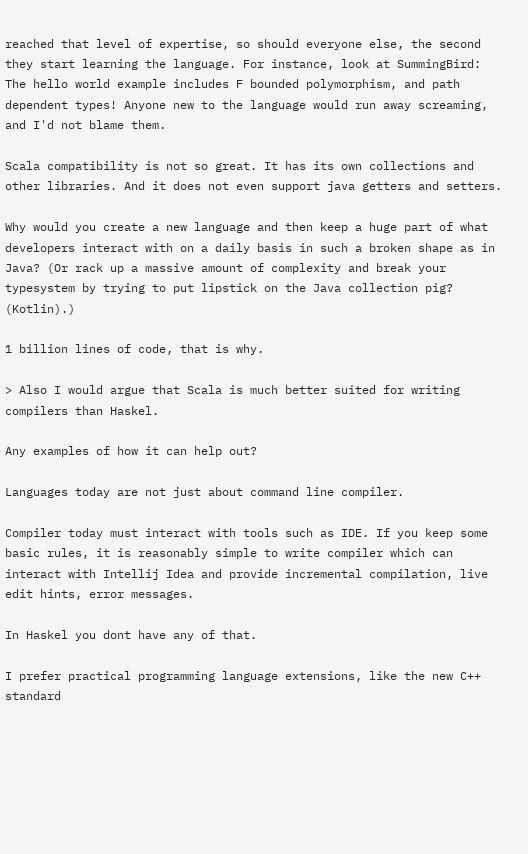reached that level of expertise, so should everyone else, the second they start learning the language. For instance, look at SummingBird: The hello world example includes F bounded polymorphism, and path dependent types! Anyone new to the language would run away screaming, and I'd not blame them.

Scala compatibility is not so great. It has its own collections and other libraries. And it does not even support java getters and setters.

Why would you create a new language and then keep a huge part of what developers interact with on a daily basis in such a broken shape as in Java? (Or rack up a massive amount of complexity and break your typesystem by trying to put lipstick on the Java collection pig? (Kotlin).)

1 billion lines of code, that is why.

> Also I would argue that Scala is much better suited for writing compilers than Haskel.

Any examples of how it can help out?

Languages today are not just about command line compiler.

Compiler today must interact with tools such as IDE. If you keep some basic rules, it is reasonably simple to write compiler which can interact with Intellij Idea and provide incremental compilation, live edit hints, error messages.

In Haskel you dont have any of that.

I prefer practical programming language extensions, like the new C++ standard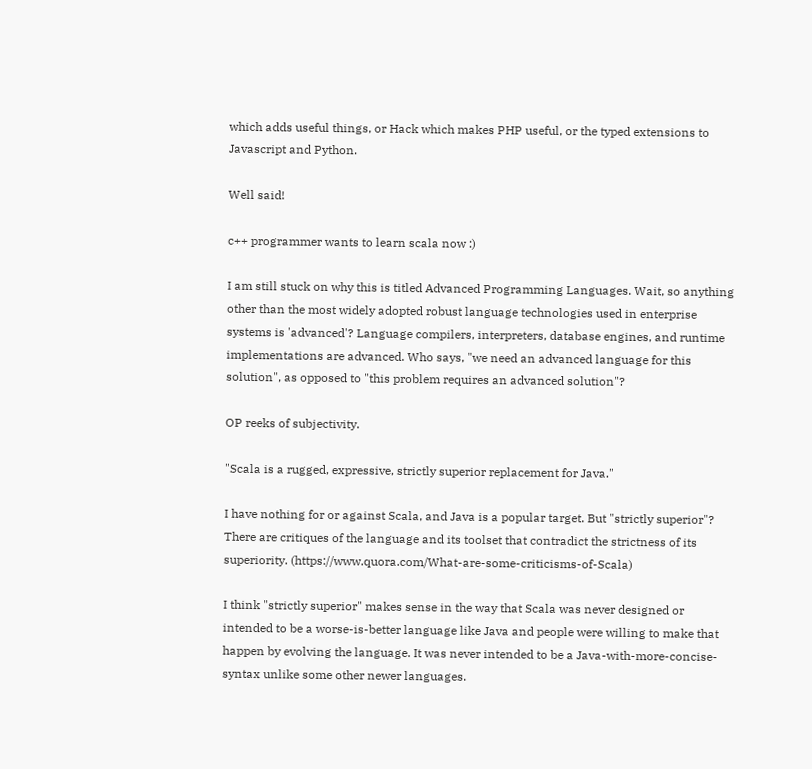which adds useful things, or Hack which makes PHP useful, or the typed extensions to Javascript and Python.

Well said!

c++ programmer wants to learn scala now :)

I am still stuck on why this is titled Advanced Programming Languages. Wait, so anything other than the most widely adopted robust language technologies used in enterprise systems is 'advanced'? Language compilers, interpreters, database engines, and runtime implementations are advanced. Who says, "we need an advanced language for this solution", as opposed to "this problem requires an advanced solution"?

OP reeks of subjectivity.

"Scala is a rugged, expressive, strictly superior replacement for Java."

I have nothing for or against Scala, and Java is a popular target. But "strictly superior"? There are critiques of the language and its toolset that contradict the strictness of its superiority. (https://www.quora.com/What-are-some-criticisms-of-Scala)

I think "strictly superior" makes sense in the way that Scala was never designed or intended to be a worse-is-better language like Java and people were willing to make that happen by evolving the language. It was never intended to be a Java-with-more-concise-syntax unlike some other newer languages.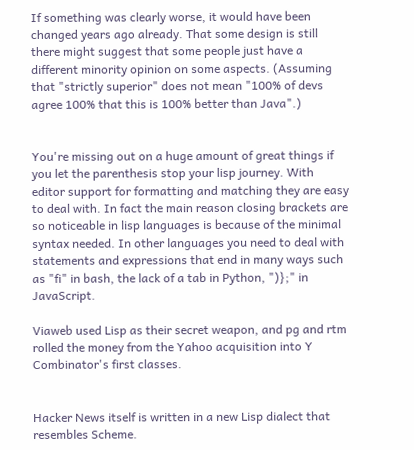If something was clearly worse, it would have been changed years ago already. That some design is still there might suggest that some people just have a different minority opinion on some aspects. (Assuming that "strictly superior" does not mean "100% of devs agree 100% that this is 100% better than Java".)


You're missing out on a huge amount of great things if you let the parenthesis stop your lisp journey. With editor support for formatting and matching they are easy to deal with. In fact the main reason closing brackets are so noticeable in lisp languages is because of the minimal syntax needed. In other languages you need to deal with statements and expressions that end in many ways such as "fi" in bash, the lack of a tab in Python, ")};" in JavaScript.

Viaweb used Lisp as their secret weapon, and pg and rtm rolled the money from the Yahoo acquisition into Y Combinator's first classes.


Hacker News itself is written in a new Lisp dialect that resembles Scheme.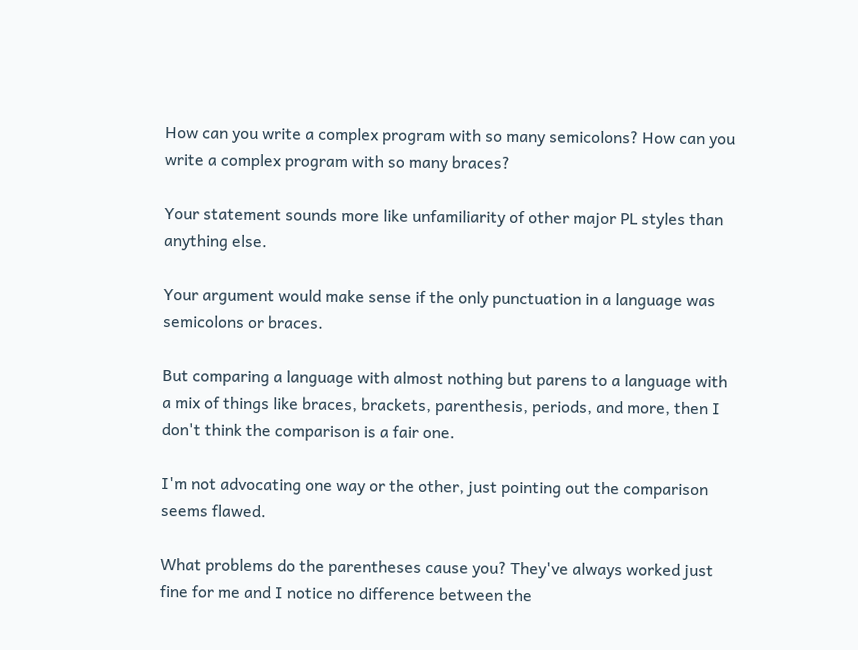How can you write a complex program with so many semicolons? How can you write a complex program with so many braces?

Your statement sounds more like unfamiliarity of other major PL styles than anything else.

Your argument would make sense if the only punctuation in a language was semicolons or braces.

But comparing a language with almost nothing but parens to a language with a mix of things like braces, brackets, parenthesis, periods, and more, then I don't think the comparison is a fair one.

I'm not advocating one way or the other, just pointing out the comparison seems flawed.

What problems do the parentheses cause you? They've always worked just fine for me and I notice no difference between the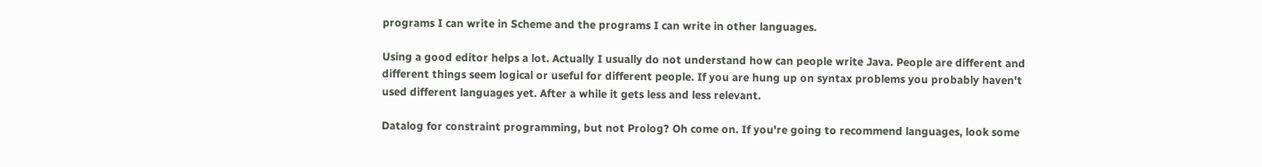programs I can write in Scheme and the programs I can write in other languages.

Using a good editor helps a lot. Actually I usually do not understand how can people write Java. People are different and different things seem logical or useful for different people. If you are hung up on syntax problems you probably haven't used different languages yet. After a while it gets less and less relevant.

Datalog for constraint programming, but not Prolog? Oh come on. If you're going to recommend languages, look some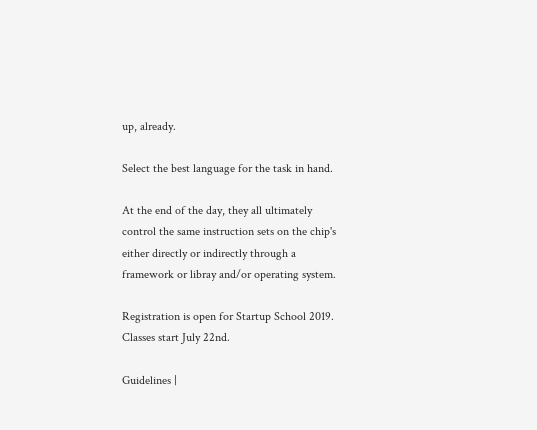up, already.

Select the best language for the task in hand.

At the end of the day, they all ultimately control the same instruction sets on the chip's either directly or indirectly through a framework or libray and/or operating system.

Registration is open for Startup School 2019. Classes start July 22nd.

Guidelines |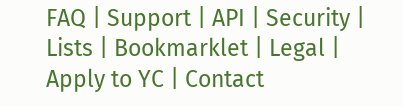FAQ | Support | API | Security | Lists | Bookmarklet | Legal | Apply to YC | Contact